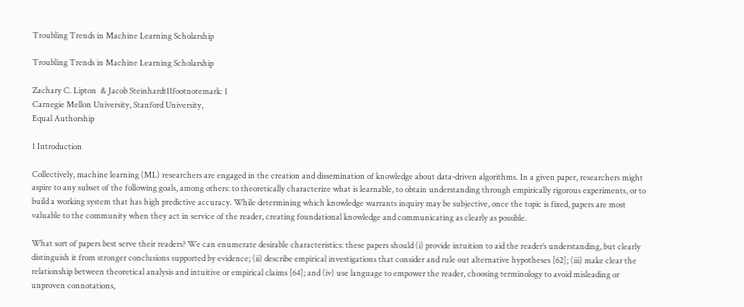Troubling Trends in Machine Learning Scholarship

Troubling Trends in Machine Learning Scholarship

Zachary C. Lipton  & Jacob Steinhardt11footnotemark: 1
Carnegie Mellon University, Stanford University,
Equal Authorship

1 Introduction

Collectively, machine learning (ML) researchers are engaged in the creation and dissemination of knowledge about data-driven algorithms. In a given paper, researchers might aspire to any subset of the following goals, among others: to theoretically characterize what is learnable, to obtain understanding through empirically rigorous experiments, or to build a working system that has high predictive accuracy. While determining which knowledge warrants inquiry may be subjective, once the topic is fixed, papers are most valuable to the community when they act in service of the reader, creating foundational knowledge and communicating as clearly as possible.

What sort of papers best serve their readers? We can enumerate desirable characteristics: these papers should (i) provide intuition to aid the reader’s understanding, but clearly distinguish it from stronger conclusions supported by evidence; (ii) describe empirical investigations that consider and rule out alternative hypotheses [62]; (iii) make clear the relationship between theoretical analysis and intuitive or empirical claims [64]; and (iv) use language to empower the reader, choosing terminology to avoid misleading or unproven connotations,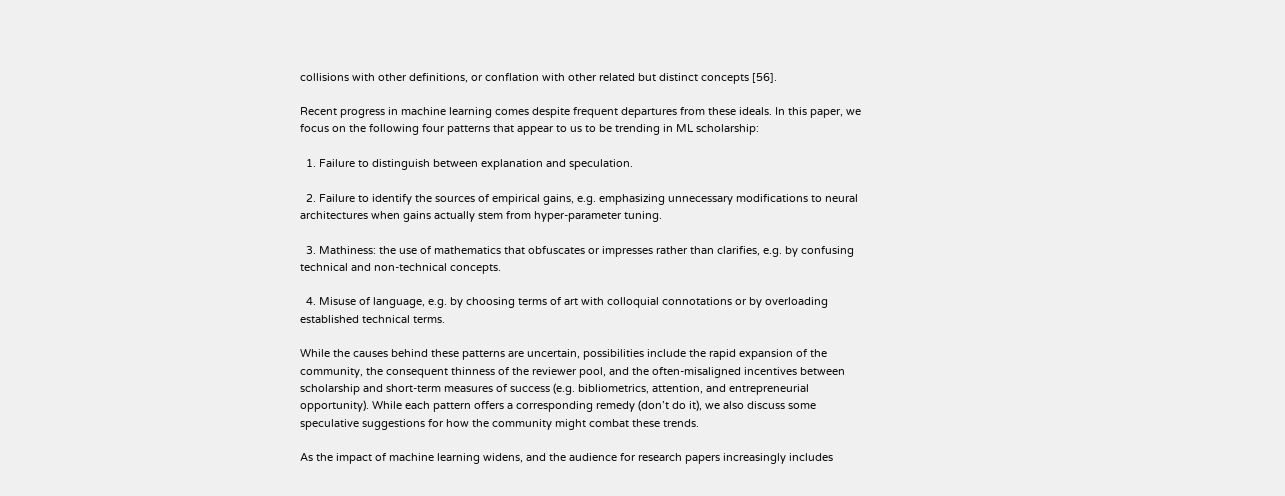collisions with other definitions, or conflation with other related but distinct concepts [56].

Recent progress in machine learning comes despite frequent departures from these ideals. In this paper, we focus on the following four patterns that appear to us to be trending in ML scholarship:

  1. Failure to distinguish between explanation and speculation.

  2. Failure to identify the sources of empirical gains, e.g. emphasizing unnecessary modifications to neural architectures when gains actually stem from hyper-parameter tuning.

  3. Mathiness: the use of mathematics that obfuscates or impresses rather than clarifies, e.g. by confusing technical and non-technical concepts.

  4. Misuse of language, e.g. by choosing terms of art with colloquial connotations or by overloading established technical terms.

While the causes behind these patterns are uncertain, possibilities include the rapid expansion of the community, the consequent thinness of the reviewer pool, and the often-misaligned incentives between scholarship and short-term measures of success (e.g. bibliometrics, attention, and entrepreneurial opportunity). While each pattern offers a corresponding remedy (don’t do it), we also discuss some speculative suggestions for how the community might combat these trends.

As the impact of machine learning widens, and the audience for research papers increasingly includes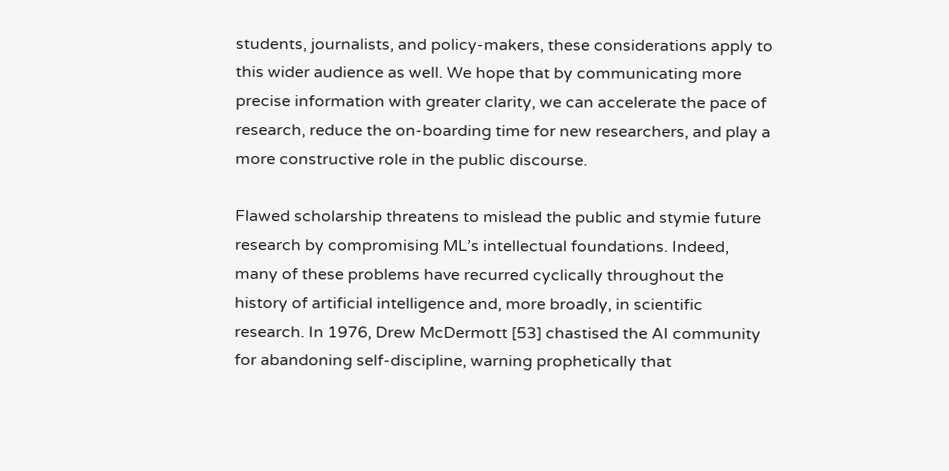students, journalists, and policy-makers, these considerations apply to this wider audience as well. We hope that by communicating more precise information with greater clarity, we can accelerate the pace of research, reduce the on-boarding time for new researchers, and play a more constructive role in the public discourse.

Flawed scholarship threatens to mislead the public and stymie future research by compromising ML’s intellectual foundations. Indeed, many of these problems have recurred cyclically throughout the history of artificial intelligence and, more broadly, in scientific research. In 1976, Drew McDermott [53] chastised the AI community for abandoning self-discipline, warning prophetically that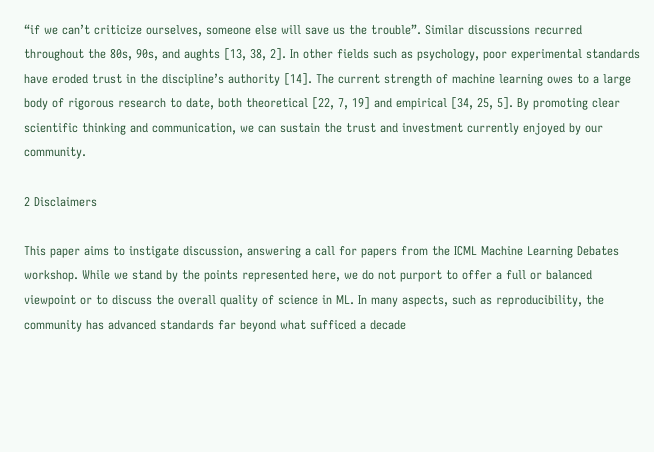“if we can’t criticize ourselves, someone else will save us the trouble”. Similar discussions recurred throughout the 80s, 90s, and aughts [13, 38, 2]. In other fields such as psychology, poor experimental standards have eroded trust in the discipline’s authority [14]. The current strength of machine learning owes to a large body of rigorous research to date, both theoretical [22, 7, 19] and empirical [34, 25, 5]. By promoting clear scientific thinking and communication, we can sustain the trust and investment currently enjoyed by our community.

2 Disclaimers

This paper aims to instigate discussion, answering a call for papers from the ICML Machine Learning Debates workshop. While we stand by the points represented here, we do not purport to offer a full or balanced viewpoint or to discuss the overall quality of science in ML. In many aspects, such as reproducibility, the community has advanced standards far beyond what sufficed a decade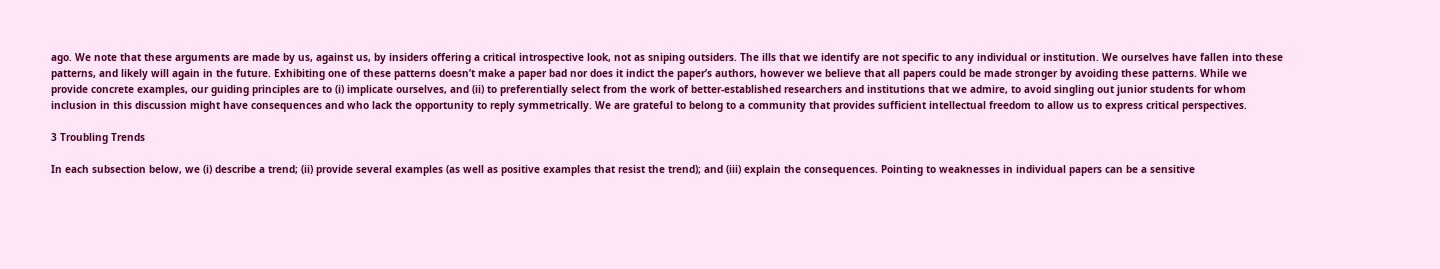ago. We note that these arguments are made by us, against us, by insiders offering a critical introspective look, not as sniping outsiders. The ills that we identify are not specific to any individual or institution. We ourselves have fallen into these patterns, and likely will again in the future. Exhibiting one of these patterns doesn’t make a paper bad nor does it indict the paper’s authors, however we believe that all papers could be made stronger by avoiding these patterns. While we provide concrete examples, our guiding principles are to (i) implicate ourselves, and (ii) to preferentially select from the work of better-established researchers and institutions that we admire, to avoid singling out junior students for whom inclusion in this discussion might have consequences and who lack the opportunity to reply symmetrically. We are grateful to belong to a community that provides sufficient intellectual freedom to allow us to express critical perspectives.

3 Troubling Trends

In each subsection below, we (i) describe a trend; (ii) provide several examples (as well as positive examples that resist the trend); and (iii) explain the consequences. Pointing to weaknesses in individual papers can be a sensitive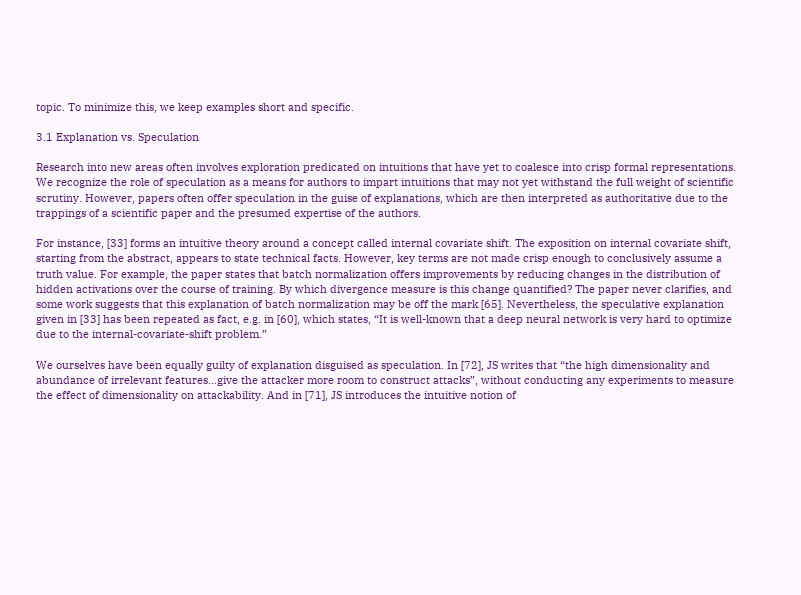topic. To minimize this, we keep examples short and specific.

3.1 Explanation vs. Speculation

Research into new areas often involves exploration predicated on intuitions that have yet to coalesce into crisp formal representations. We recognize the role of speculation as a means for authors to impart intuitions that may not yet withstand the full weight of scientific scrutiny. However, papers often offer speculation in the guise of explanations, which are then interpreted as authoritative due to the trappings of a scientific paper and the presumed expertise of the authors.

For instance, [33] forms an intuitive theory around a concept called internal covariate shift. The exposition on internal covariate shift, starting from the abstract, appears to state technical facts. However, key terms are not made crisp enough to conclusively assume a truth value. For example, the paper states that batch normalization offers improvements by reducing changes in the distribution of hidden activations over the course of training. By which divergence measure is this change quantified? The paper never clarifies, and some work suggests that this explanation of batch normalization may be off the mark [65]. Nevertheless, the speculative explanation given in [33] has been repeated as fact, e.g. in [60], which states, “It is well-known that a deep neural network is very hard to optimize due to the internal-covariate-shift problem.”

We ourselves have been equally guilty of explanation disguised as speculation. In [72], JS writes that “the high dimensionality and abundance of irrelevant features…give the attacker more room to construct attacks”, without conducting any experiments to measure the effect of dimensionality on attackability. And in [71], JS introduces the intuitive notion of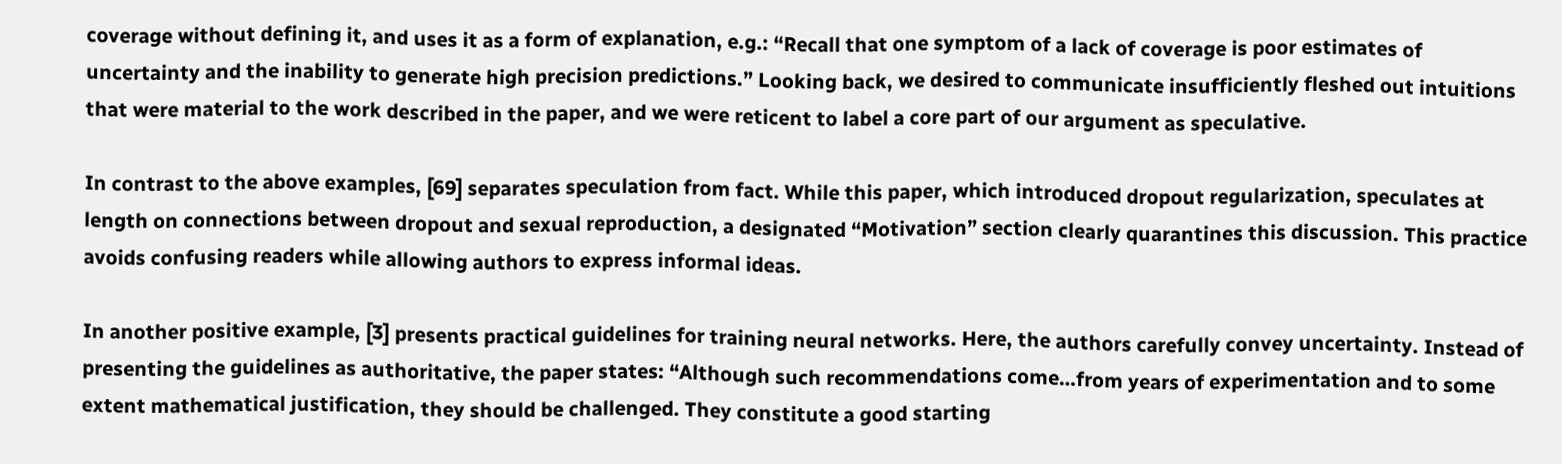coverage without defining it, and uses it as a form of explanation, e.g.: “Recall that one symptom of a lack of coverage is poor estimates of uncertainty and the inability to generate high precision predictions.” Looking back, we desired to communicate insufficiently fleshed out intuitions that were material to the work described in the paper, and we were reticent to label a core part of our argument as speculative.

In contrast to the above examples, [69] separates speculation from fact. While this paper, which introduced dropout regularization, speculates at length on connections between dropout and sexual reproduction, a designated “Motivation” section clearly quarantines this discussion. This practice avoids confusing readers while allowing authors to express informal ideas.

In another positive example, [3] presents practical guidelines for training neural networks. Here, the authors carefully convey uncertainty. Instead of presenting the guidelines as authoritative, the paper states: “Although such recommendations come…from years of experimentation and to some extent mathematical justification, they should be challenged. They constitute a good starting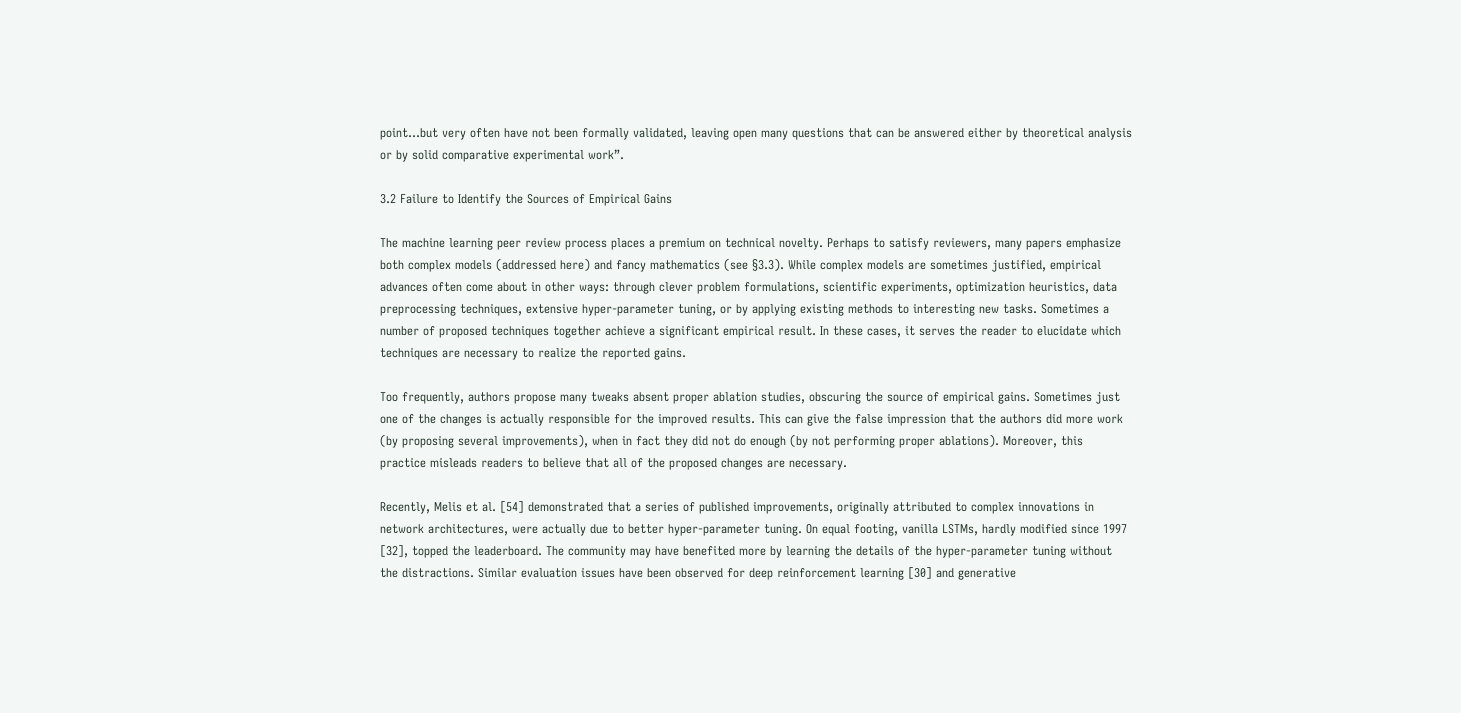point…but very often have not been formally validated, leaving open many questions that can be answered either by theoretical analysis or by solid comparative experimental work”.

3.2 Failure to Identify the Sources of Empirical Gains

The machine learning peer review process places a premium on technical novelty. Perhaps to satisfy reviewers, many papers emphasize both complex models (addressed here) and fancy mathematics (see §3.3). While complex models are sometimes justified, empirical advances often come about in other ways: through clever problem formulations, scientific experiments, optimization heuristics, data preprocessing techniques, extensive hyper-parameter tuning, or by applying existing methods to interesting new tasks. Sometimes a number of proposed techniques together achieve a significant empirical result. In these cases, it serves the reader to elucidate which techniques are necessary to realize the reported gains.

Too frequently, authors propose many tweaks absent proper ablation studies, obscuring the source of empirical gains. Sometimes just one of the changes is actually responsible for the improved results. This can give the false impression that the authors did more work (by proposing several improvements), when in fact they did not do enough (by not performing proper ablations). Moreover, this practice misleads readers to believe that all of the proposed changes are necessary.

Recently, Melis et al. [54] demonstrated that a series of published improvements, originally attributed to complex innovations in network architectures, were actually due to better hyper-parameter tuning. On equal footing, vanilla LSTMs, hardly modified since 1997 [32], topped the leaderboard. The community may have benefited more by learning the details of the hyper-parameter tuning without the distractions. Similar evaluation issues have been observed for deep reinforcement learning [30] and generative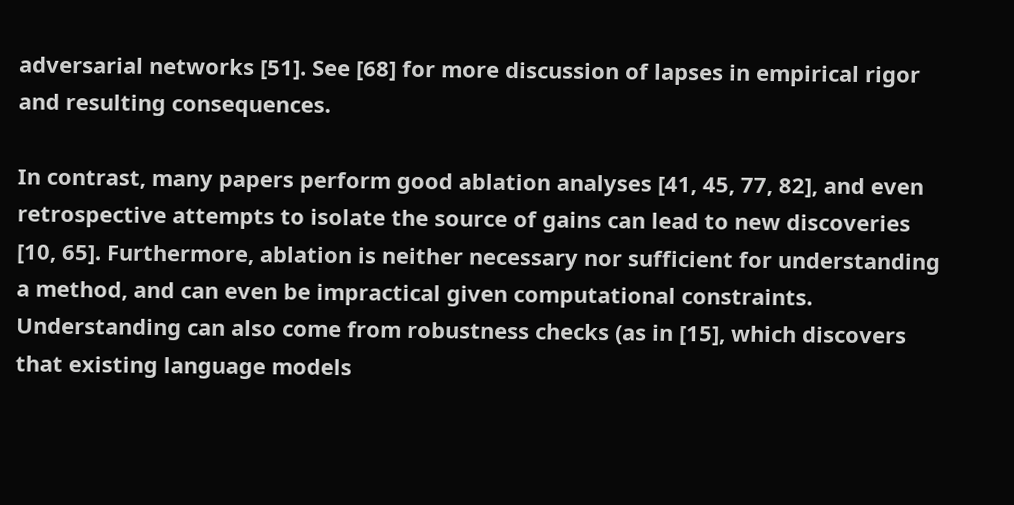adversarial networks [51]. See [68] for more discussion of lapses in empirical rigor and resulting consequences.

In contrast, many papers perform good ablation analyses [41, 45, 77, 82], and even retrospective attempts to isolate the source of gains can lead to new discoveries [10, 65]. Furthermore, ablation is neither necessary nor sufficient for understanding a method, and can even be impractical given computational constraints. Understanding can also come from robustness checks (as in [15], which discovers that existing language models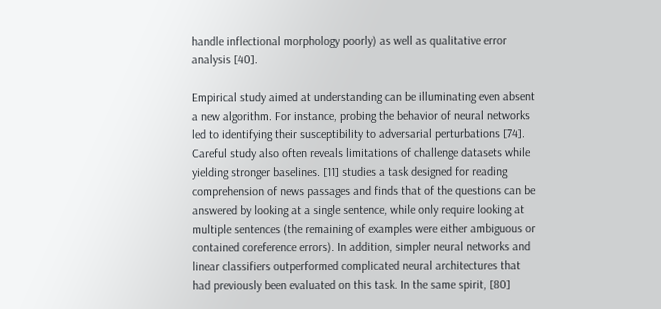handle inflectional morphology poorly) as well as qualitative error analysis [40].

Empirical study aimed at understanding can be illuminating even absent a new algorithm. For instance, probing the behavior of neural networks led to identifying their susceptibility to adversarial perturbations [74]. Careful study also often reveals limitations of challenge datasets while yielding stronger baselines. [11] studies a task designed for reading comprehension of news passages and finds that of the questions can be answered by looking at a single sentence, while only require looking at multiple sentences (the remaining of examples were either ambiguous or contained coreference errors). In addition, simpler neural networks and linear classifiers outperformed complicated neural architectures that had previously been evaluated on this task. In the same spirit, [80]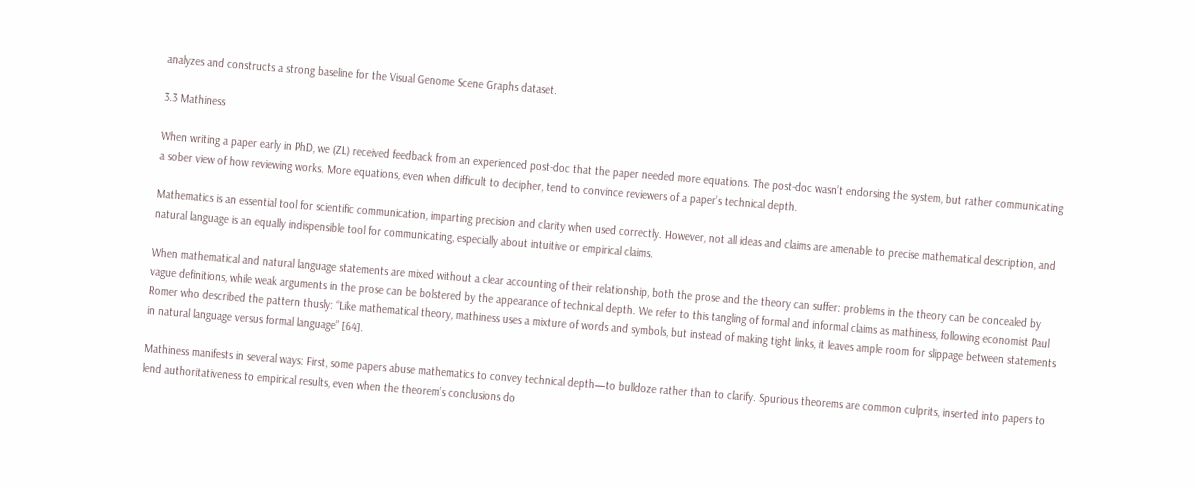analyzes and constructs a strong baseline for the Visual Genome Scene Graphs dataset.

3.3 Mathiness

When writing a paper early in PhD, we (ZL) received feedback from an experienced post-doc that the paper needed more equations. The post-doc wasn’t endorsing the system, but rather communicating a sober view of how reviewing works. More equations, even when difficult to decipher, tend to convince reviewers of a paper’s technical depth.

Mathematics is an essential tool for scientific communication, imparting precision and clarity when used correctly. However, not all ideas and claims are amenable to precise mathematical description, and natural language is an equally indispensible tool for communicating, especially about intuitive or empirical claims.

When mathematical and natural language statements are mixed without a clear accounting of their relationship, both the prose and the theory can suffer: problems in the theory can be concealed by vague definitions, while weak arguments in the prose can be bolstered by the appearance of technical depth. We refer to this tangling of formal and informal claims as mathiness, following economist Paul Romer who described the pattern thusly: “Like mathematical theory, mathiness uses a mixture of words and symbols, but instead of making tight links, it leaves ample room for slippage between statements in natural language versus formal language” [64].

Mathiness manifests in several ways: First, some papers abuse mathematics to convey technical depth—to bulldoze rather than to clarify. Spurious theorems are common culprits, inserted into papers to lend authoritativeness to empirical results, even when the theorem’s conclusions do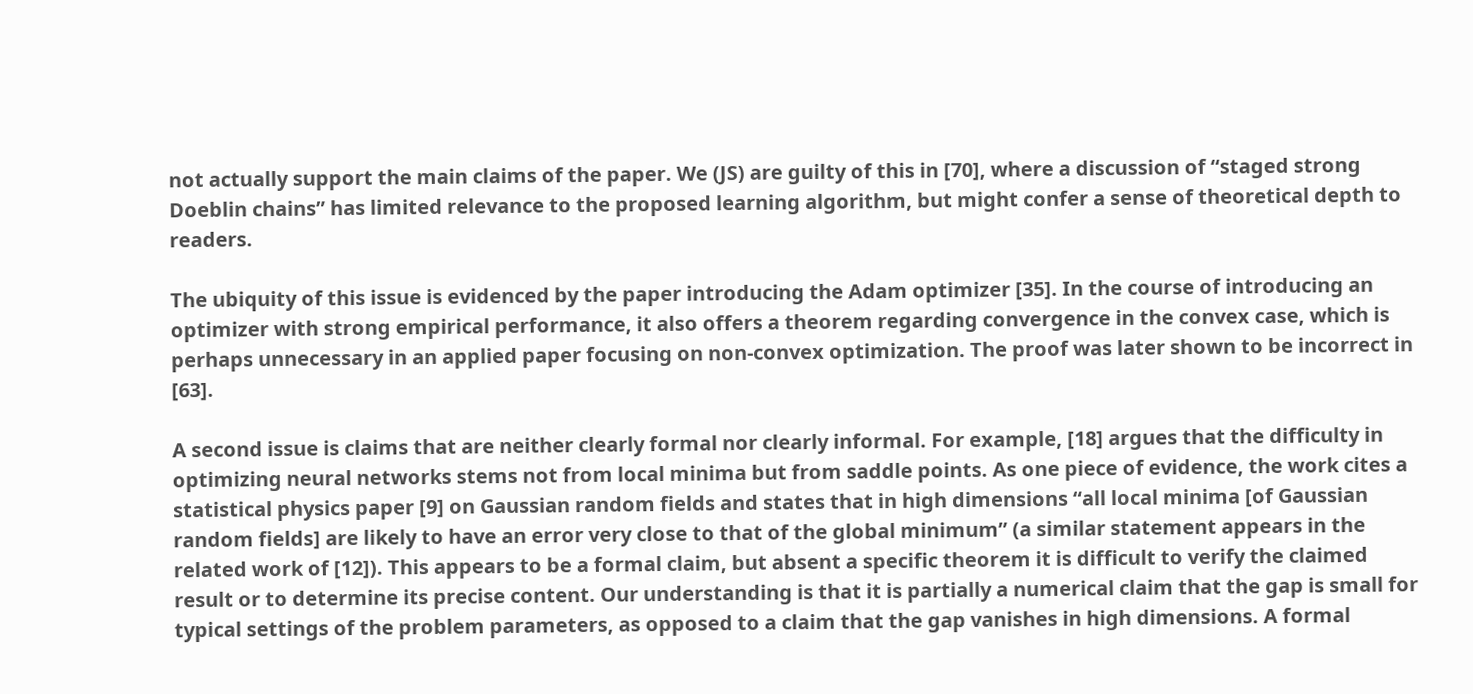not actually support the main claims of the paper. We (JS) are guilty of this in [70], where a discussion of “staged strong Doeblin chains” has limited relevance to the proposed learning algorithm, but might confer a sense of theoretical depth to readers.

The ubiquity of this issue is evidenced by the paper introducing the Adam optimizer [35]. In the course of introducing an optimizer with strong empirical performance, it also offers a theorem regarding convergence in the convex case, which is perhaps unnecessary in an applied paper focusing on non-convex optimization. The proof was later shown to be incorrect in [63].

A second issue is claims that are neither clearly formal nor clearly informal. For example, [18] argues that the difficulty in optimizing neural networks stems not from local minima but from saddle points. As one piece of evidence, the work cites a statistical physics paper [9] on Gaussian random fields and states that in high dimensions “all local minima [of Gaussian random fields] are likely to have an error very close to that of the global minimum” (a similar statement appears in the related work of [12]). This appears to be a formal claim, but absent a specific theorem it is difficult to verify the claimed result or to determine its precise content. Our understanding is that it is partially a numerical claim that the gap is small for typical settings of the problem parameters, as opposed to a claim that the gap vanishes in high dimensions. A formal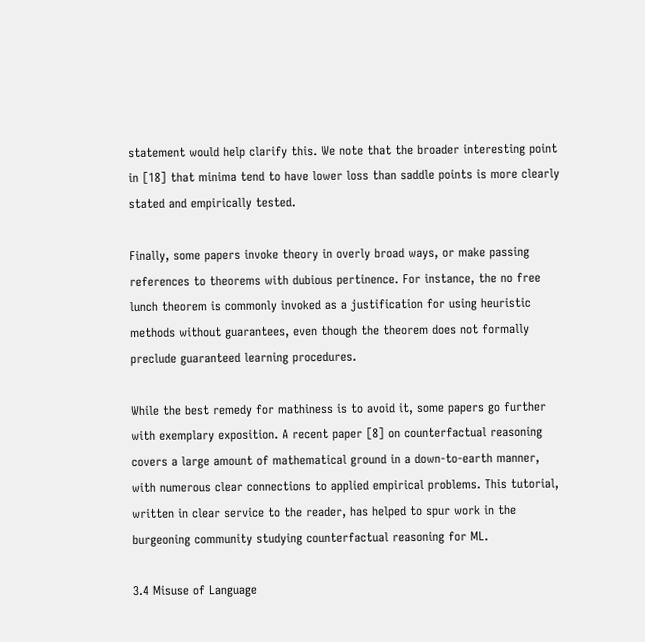statement would help clarify this. We note that the broader interesting point in [18] that minima tend to have lower loss than saddle points is more clearly stated and empirically tested.

Finally, some papers invoke theory in overly broad ways, or make passing references to theorems with dubious pertinence. For instance, the no free lunch theorem is commonly invoked as a justification for using heuristic methods without guarantees, even though the theorem does not formally preclude guaranteed learning procedures.

While the best remedy for mathiness is to avoid it, some papers go further with exemplary exposition. A recent paper [8] on counterfactual reasoning covers a large amount of mathematical ground in a down-to-earth manner, with numerous clear connections to applied empirical problems. This tutorial, written in clear service to the reader, has helped to spur work in the burgeoning community studying counterfactual reasoning for ML.

3.4 Misuse of Language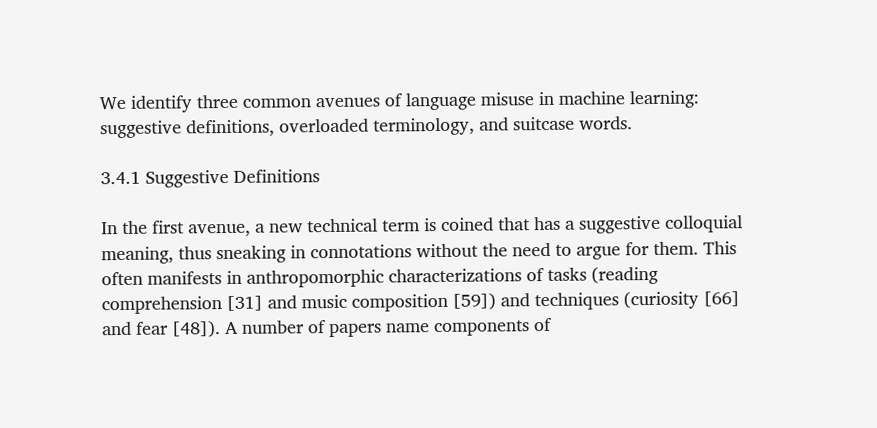We identify three common avenues of language misuse in machine learning: suggestive definitions, overloaded terminology, and suitcase words.

3.4.1 Suggestive Definitions

In the first avenue, a new technical term is coined that has a suggestive colloquial meaning, thus sneaking in connotations without the need to argue for them. This often manifests in anthropomorphic characterizations of tasks (reading comprehension [31] and music composition [59]) and techniques (curiosity [66] and fear [48]). A number of papers name components of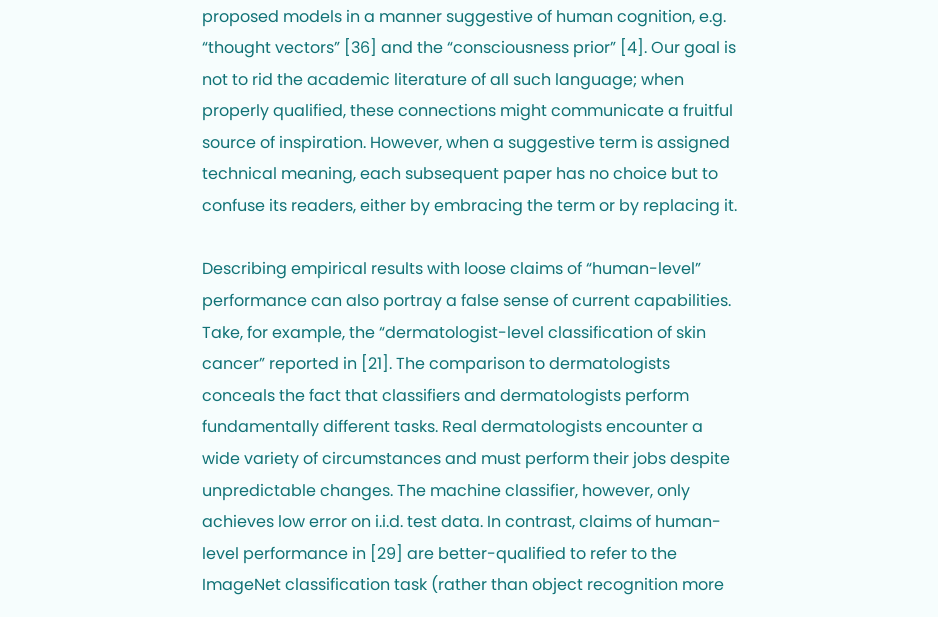proposed models in a manner suggestive of human cognition, e.g. “thought vectors” [36] and the “consciousness prior” [4]. Our goal is not to rid the academic literature of all such language; when properly qualified, these connections might communicate a fruitful source of inspiration. However, when a suggestive term is assigned technical meaning, each subsequent paper has no choice but to confuse its readers, either by embracing the term or by replacing it.

Describing empirical results with loose claims of “human-level” performance can also portray a false sense of current capabilities. Take, for example, the “dermatologist-level classification of skin cancer” reported in [21]. The comparison to dermatologists conceals the fact that classifiers and dermatologists perform fundamentally different tasks. Real dermatologists encounter a wide variety of circumstances and must perform their jobs despite unpredictable changes. The machine classifier, however, only achieves low error on i.i.d. test data. In contrast, claims of human-level performance in [29] are better-qualified to refer to the ImageNet classification task (rather than object recognition more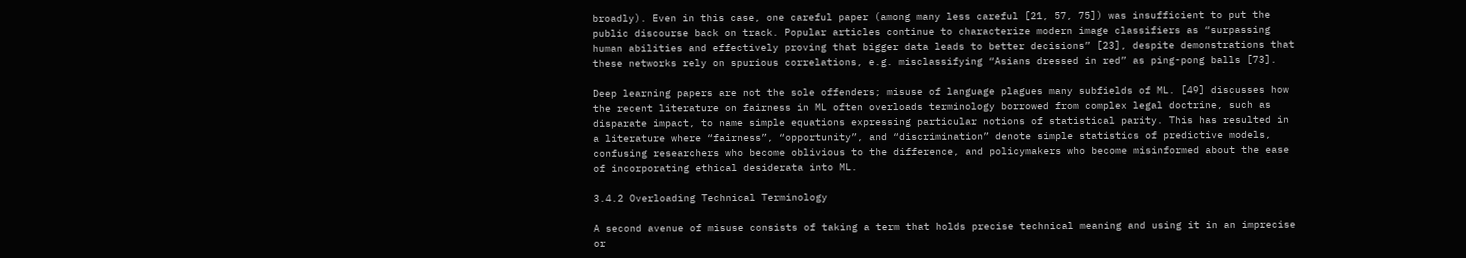broadly). Even in this case, one careful paper (among many less careful [21, 57, 75]) was insufficient to put the public discourse back on track. Popular articles continue to characterize modern image classifiers as “surpassing human abilities and effectively proving that bigger data leads to better decisions” [23], despite demonstrations that these networks rely on spurious correlations, e.g. misclassifying “Asians dressed in red” as ping-pong balls [73].

Deep learning papers are not the sole offenders; misuse of language plagues many subfields of ML. [49] discusses how the recent literature on fairness in ML often overloads terminology borrowed from complex legal doctrine, such as disparate impact, to name simple equations expressing particular notions of statistical parity. This has resulted in a literature where “fairness”, “opportunity”, and “discrimination” denote simple statistics of predictive models, confusing researchers who become oblivious to the difference, and policymakers who become misinformed about the ease of incorporating ethical desiderata into ML.

3.4.2 Overloading Technical Terminology

A second avenue of misuse consists of taking a term that holds precise technical meaning and using it in an imprecise or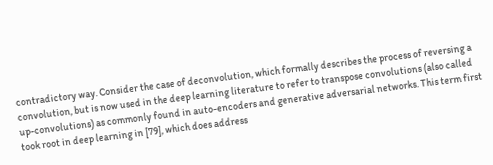contradictory way. Consider the case of deconvolution, which formally describes the process of reversing a convolution, but is now used in the deep learning literature to refer to transpose convolutions (also called up-convolutions) as commonly found in auto-encoders and generative adversarial networks. This term first took root in deep learning in [79], which does address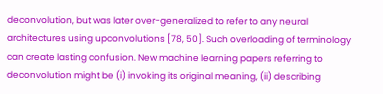deconvolution, but was later over-generalized to refer to any neural architectures using upconvolutions [78, 50]. Such overloading of terminology can create lasting confusion. New machine learning papers referring to deconvolution might be (i) invoking its original meaning, (ii) describing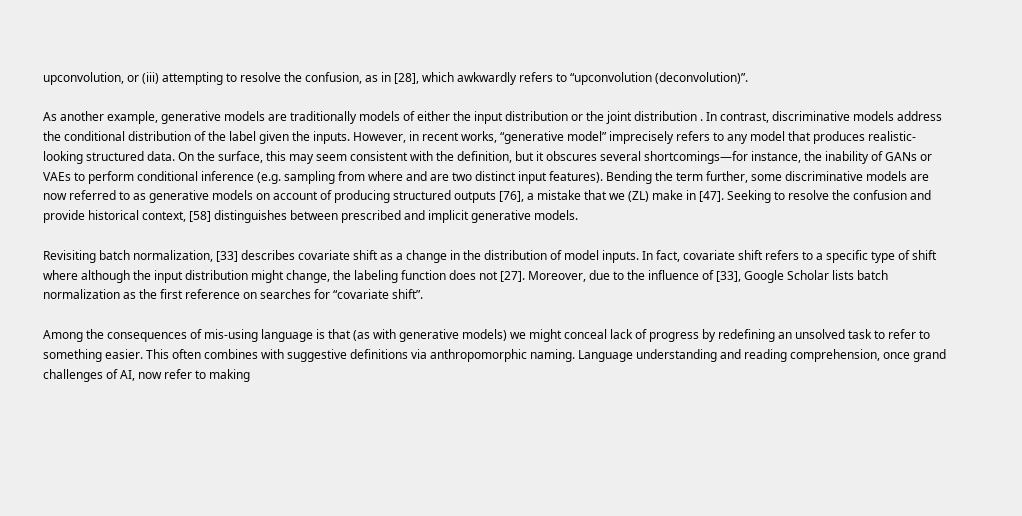upconvolution, or (iii) attempting to resolve the confusion, as in [28], which awkwardly refers to “upconvolution (deconvolution)”.

As another example, generative models are traditionally models of either the input distribution or the joint distribution . In contrast, discriminative models address the conditional distribution of the label given the inputs. However, in recent works, “generative model” imprecisely refers to any model that produces realistic-looking structured data. On the surface, this may seem consistent with the definition, but it obscures several shortcomings—for instance, the inability of GANs or VAEs to perform conditional inference (e.g. sampling from where and are two distinct input features). Bending the term further, some discriminative models are now referred to as generative models on account of producing structured outputs [76], a mistake that we (ZL) make in [47]. Seeking to resolve the confusion and provide historical context, [58] distinguishes between prescribed and implicit generative models.

Revisiting batch normalization, [33] describes covariate shift as a change in the distribution of model inputs. In fact, covariate shift refers to a specific type of shift where although the input distribution might change, the labeling function does not [27]. Moreover, due to the influence of [33], Google Scholar lists batch normalization as the first reference on searches for “covariate shift”.

Among the consequences of mis-using language is that (as with generative models) we might conceal lack of progress by redefining an unsolved task to refer to something easier. This often combines with suggestive definitions via anthropomorphic naming. Language understanding and reading comprehension, once grand challenges of AI, now refer to making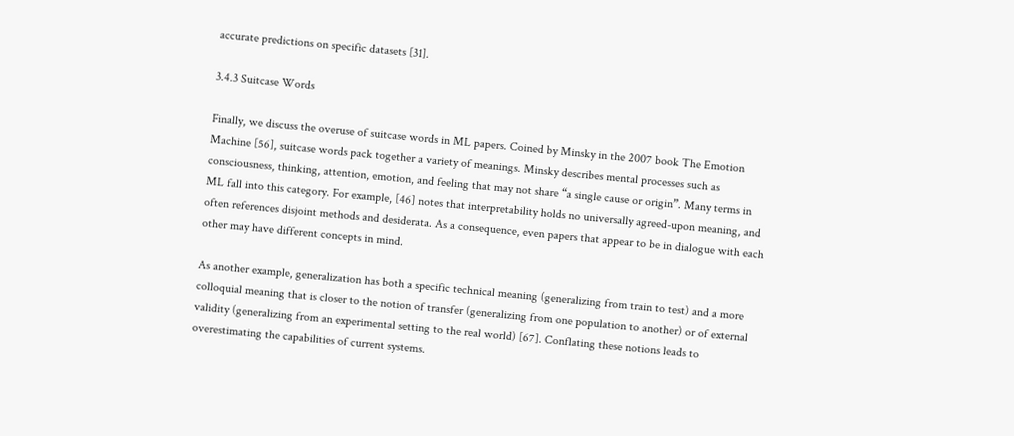accurate predictions on specific datasets [31].

3.4.3 Suitcase Words

Finally, we discuss the overuse of suitcase words in ML papers. Coined by Minsky in the 2007 book The Emotion Machine [56], suitcase words pack together a variety of meanings. Minsky describes mental processes such as consciousness, thinking, attention, emotion, and feeling that may not share “a single cause or origin”. Many terms in ML fall into this category. For example, [46] notes that interpretability holds no universally agreed-upon meaning, and often references disjoint methods and desiderata. As a consequence, even papers that appear to be in dialogue with each other may have different concepts in mind.

As another example, generalization has both a specific technical meaning (generalizing from train to test) and a more colloquial meaning that is closer to the notion of transfer (generalizing from one population to another) or of external validity (generalizing from an experimental setting to the real world) [67]. Conflating these notions leads to overestimating the capabilities of current systems.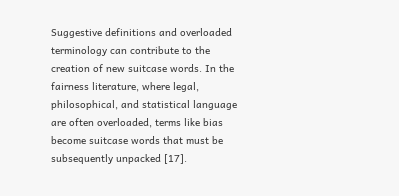Suggestive definitions and overloaded terminology can contribute to the creation of new suitcase words. In the fairness literature, where legal, philosophical, and statistical language are often overloaded, terms like bias become suitcase words that must be subsequently unpacked [17].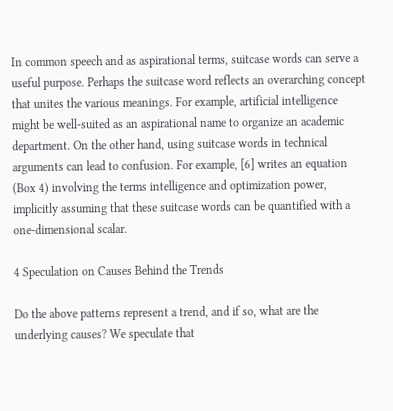In common speech and as aspirational terms, suitcase words can serve a useful purpose. Perhaps the suitcase word reflects an overarching concept that unites the various meanings. For example, artificial intelligence might be well-suited as an aspirational name to organize an academic department. On the other hand, using suitcase words in technical arguments can lead to confusion. For example, [6] writes an equation (Box 4) involving the terms intelligence and optimization power, implicitly assuming that these suitcase words can be quantified with a one-dimensional scalar.

4 Speculation on Causes Behind the Trends

Do the above patterns represent a trend, and if so, what are the underlying causes? We speculate that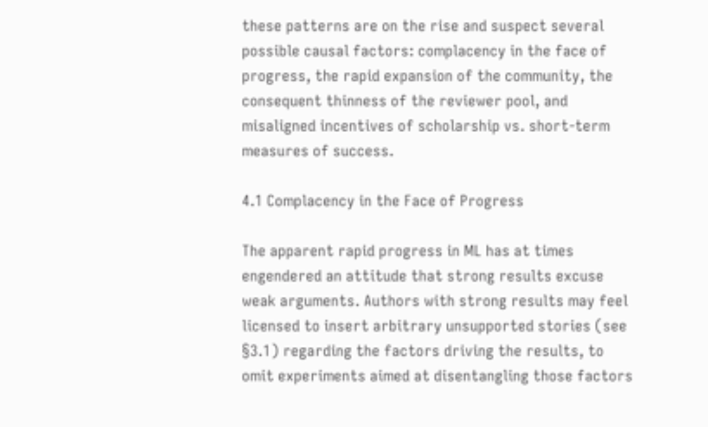these patterns are on the rise and suspect several possible causal factors: complacency in the face of progress, the rapid expansion of the community, the consequent thinness of the reviewer pool, and misaligned incentives of scholarship vs. short-term measures of success.

4.1 Complacency in the Face of Progress

The apparent rapid progress in ML has at times engendered an attitude that strong results excuse weak arguments. Authors with strong results may feel licensed to insert arbitrary unsupported stories (see §3.1) regarding the factors driving the results, to omit experiments aimed at disentangling those factors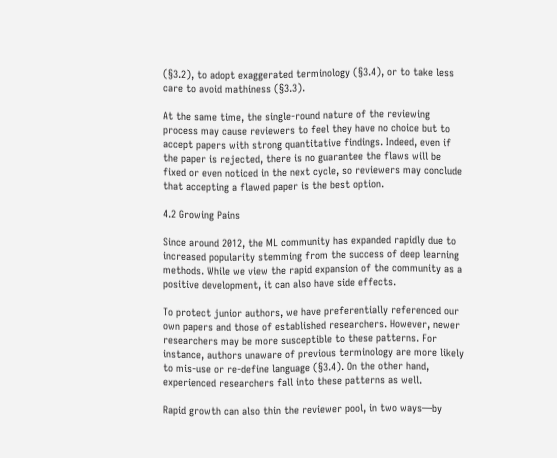(§3.2), to adopt exaggerated terminology (§3.4), or to take less care to avoid mathiness (§3.3).

At the same time, the single-round nature of the reviewing process may cause reviewers to feel they have no choice but to accept papers with strong quantitative findings. Indeed, even if the paper is rejected, there is no guarantee the flaws will be fixed or even noticed in the next cycle, so reviewers may conclude that accepting a flawed paper is the best option.

4.2 Growing Pains

Since around 2012, the ML community has expanded rapidly due to increased popularity stemming from the success of deep learning methods. While we view the rapid expansion of the community as a positive development, it can also have side effects.

To protect junior authors, we have preferentially referenced our own papers and those of established researchers. However, newer researchers may be more susceptible to these patterns. For instance, authors unaware of previous terminology are more likely to mis-use or re-define language (§3.4). On the other hand, experienced researchers fall into these patterns as well.

Rapid growth can also thin the reviewer pool, in two ways—by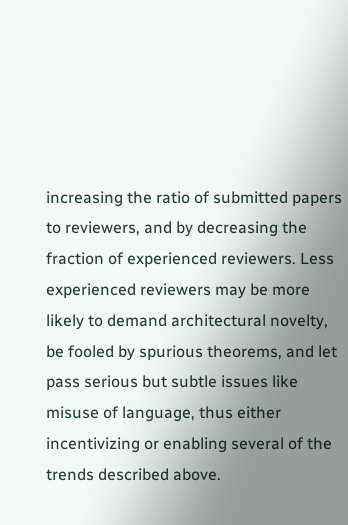increasing the ratio of submitted papers to reviewers, and by decreasing the fraction of experienced reviewers. Less experienced reviewers may be more likely to demand architectural novelty, be fooled by spurious theorems, and let pass serious but subtle issues like misuse of language, thus either incentivizing or enabling several of the trends described above.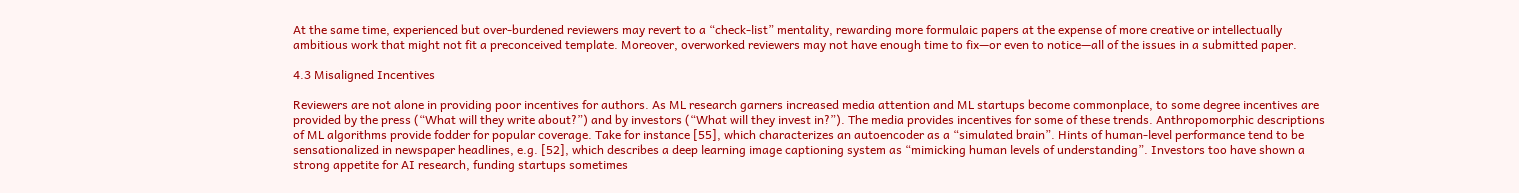At the same time, experienced but over-burdened reviewers may revert to a “check-list” mentality, rewarding more formulaic papers at the expense of more creative or intellectually ambitious work that might not fit a preconceived template. Moreover, overworked reviewers may not have enough time to fix—or even to notice—all of the issues in a submitted paper.

4.3 Misaligned Incentives

Reviewers are not alone in providing poor incentives for authors. As ML research garners increased media attention and ML startups become commonplace, to some degree incentives are provided by the press (“What will they write about?”) and by investors (“What will they invest in?”). The media provides incentives for some of these trends. Anthropomorphic descriptions of ML algorithms provide fodder for popular coverage. Take for instance [55], which characterizes an autoencoder as a “simulated brain”. Hints of human-level performance tend to be sensationalized in newspaper headlines, e.g. [52], which describes a deep learning image captioning system as “mimicking human levels of understanding”. Investors too have shown a strong appetite for AI research, funding startups sometimes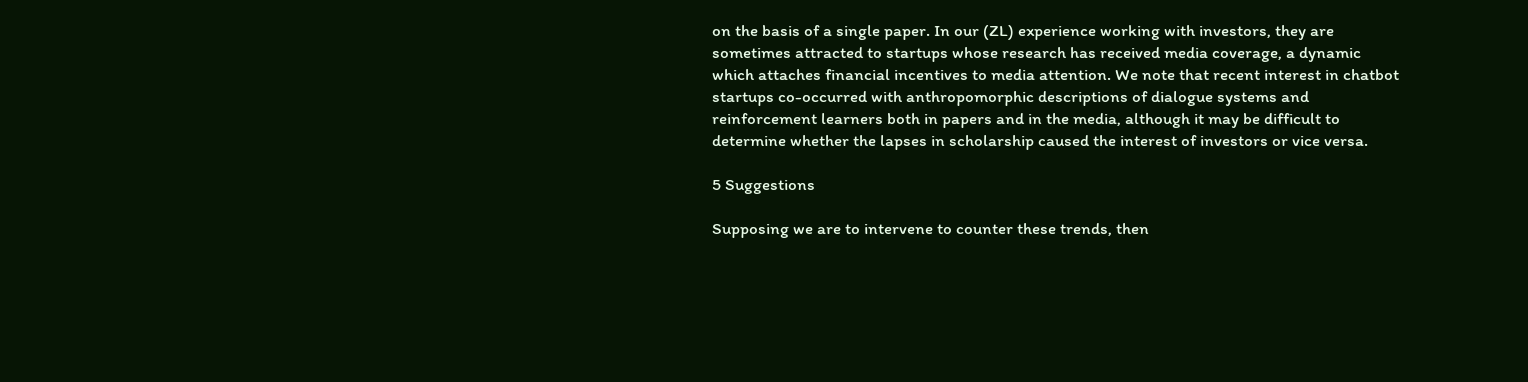on the basis of a single paper. In our (ZL) experience working with investors, they are sometimes attracted to startups whose research has received media coverage, a dynamic which attaches financial incentives to media attention. We note that recent interest in chatbot startups co-occurred with anthropomorphic descriptions of dialogue systems and reinforcement learners both in papers and in the media, although it may be difficult to determine whether the lapses in scholarship caused the interest of investors or vice versa.

5 Suggestions

Supposing we are to intervene to counter these trends, then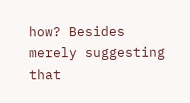how? Besides merely suggesting that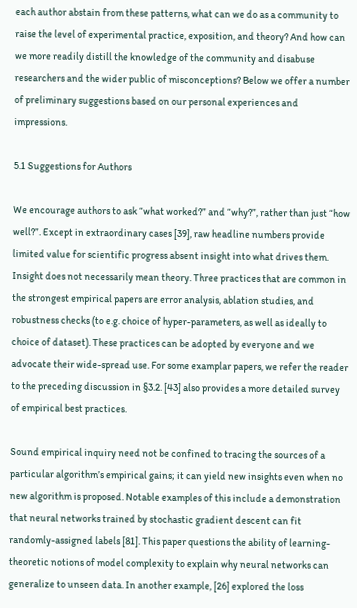each author abstain from these patterns, what can we do as a community to raise the level of experimental practice, exposition, and theory? And how can we more readily distill the knowledge of the community and disabuse researchers and the wider public of misconceptions? Below we offer a number of preliminary suggestions based on our personal experiences and impressions.

5.1 Suggestions for Authors

We encourage authors to ask “what worked?” and “why?”, rather than just “how well?”. Except in extraordinary cases [39], raw headline numbers provide limited value for scientific progress absent insight into what drives them. Insight does not necessarily mean theory. Three practices that are common in the strongest empirical papers are error analysis, ablation studies, and robustness checks (to e.g. choice of hyper-parameters, as well as ideally to choice of dataset). These practices can be adopted by everyone and we advocate their wide-spread use. For some examplar papers, we refer the reader to the preceding discussion in §3.2. [43] also provides a more detailed survey of empirical best practices.

Sound empirical inquiry need not be confined to tracing the sources of a particular algorithm’s empirical gains; it can yield new insights even when no new algorithm is proposed. Notable examples of this include a demonstration that neural networks trained by stochastic gradient descent can fit randomly-assigned labels [81]. This paper questions the ability of learning-theoretic notions of model complexity to explain why neural networks can generalize to unseen data. In another example, [26] explored the loss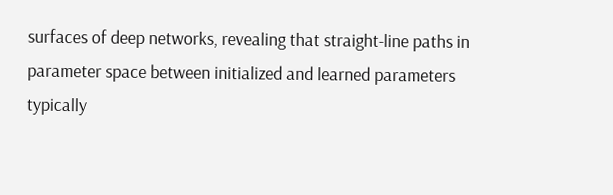surfaces of deep networks, revealing that straight-line paths in parameter space between initialized and learned parameters typically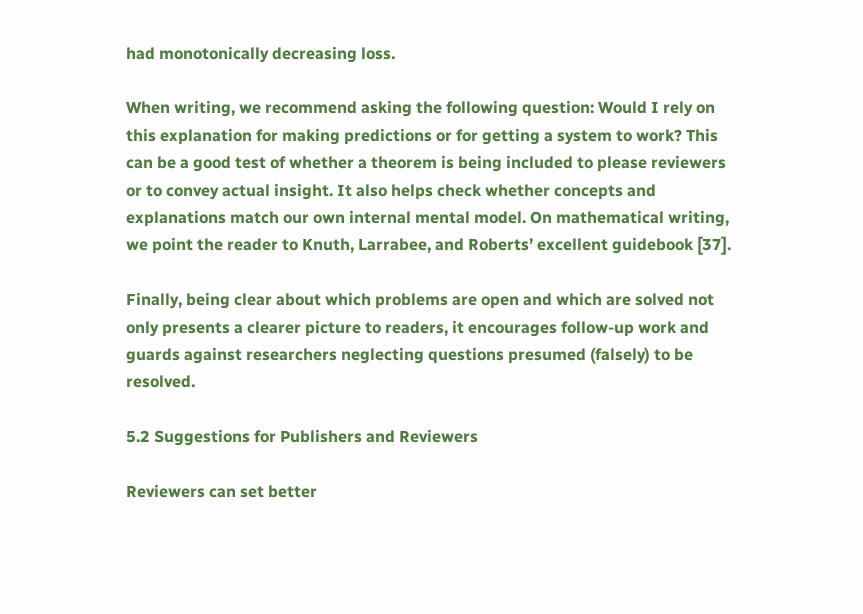had monotonically decreasing loss.

When writing, we recommend asking the following question: Would I rely on this explanation for making predictions or for getting a system to work? This can be a good test of whether a theorem is being included to please reviewers or to convey actual insight. It also helps check whether concepts and explanations match our own internal mental model. On mathematical writing, we point the reader to Knuth, Larrabee, and Roberts’ excellent guidebook [37].

Finally, being clear about which problems are open and which are solved not only presents a clearer picture to readers, it encourages follow-up work and guards against researchers neglecting questions presumed (falsely) to be resolved.

5.2 Suggestions for Publishers and Reviewers

Reviewers can set better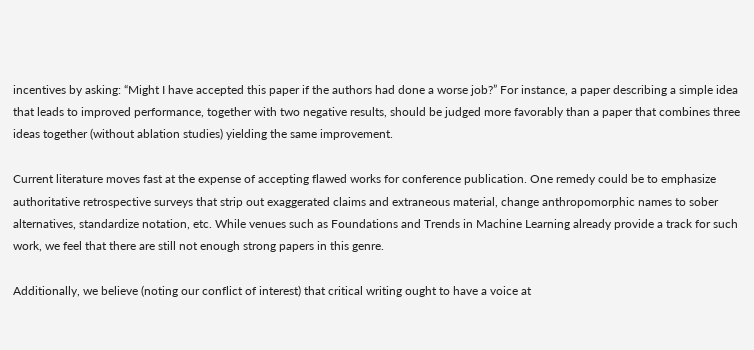incentives by asking: “Might I have accepted this paper if the authors had done a worse job?” For instance, a paper describing a simple idea that leads to improved performance, together with two negative results, should be judged more favorably than a paper that combines three ideas together (without ablation studies) yielding the same improvement.

Current literature moves fast at the expense of accepting flawed works for conference publication. One remedy could be to emphasize authoritative retrospective surveys that strip out exaggerated claims and extraneous material, change anthropomorphic names to sober alternatives, standardize notation, etc. While venues such as Foundations and Trends in Machine Learning already provide a track for such work, we feel that there are still not enough strong papers in this genre.

Additionally, we believe (noting our conflict of interest) that critical writing ought to have a voice at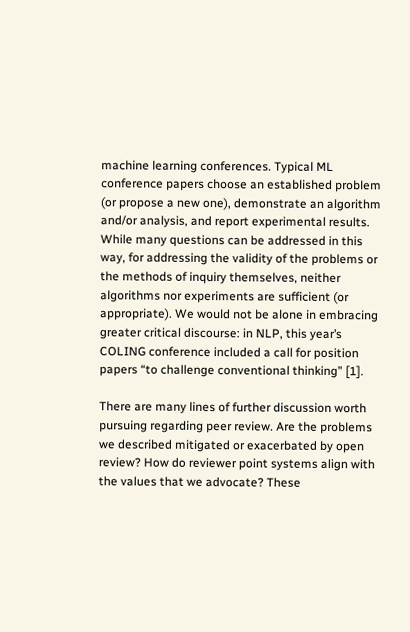machine learning conferences. Typical ML conference papers choose an established problem (or propose a new one), demonstrate an algorithm and/or analysis, and report experimental results. While many questions can be addressed in this way, for addressing the validity of the problems or the methods of inquiry themselves, neither algorithms nor experiments are sufficient (or appropriate). We would not be alone in embracing greater critical discourse: in NLP, this year’s COLING conference included a call for position papers “to challenge conventional thinking” [1].

There are many lines of further discussion worth pursuing regarding peer review. Are the problems we described mitigated or exacerbated by open review? How do reviewer point systems align with the values that we advocate? These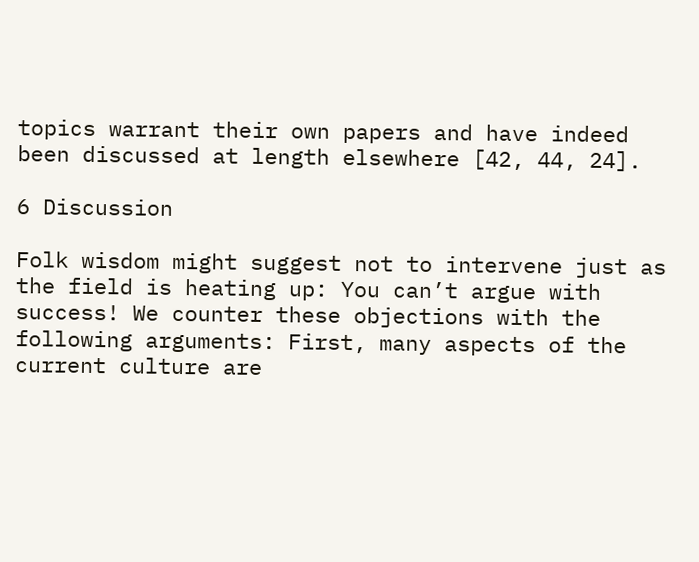topics warrant their own papers and have indeed been discussed at length elsewhere [42, 44, 24].

6 Discussion

Folk wisdom might suggest not to intervene just as the field is heating up: You can’t argue with success! We counter these objections with the following arguments: First, many aspects of the current culture are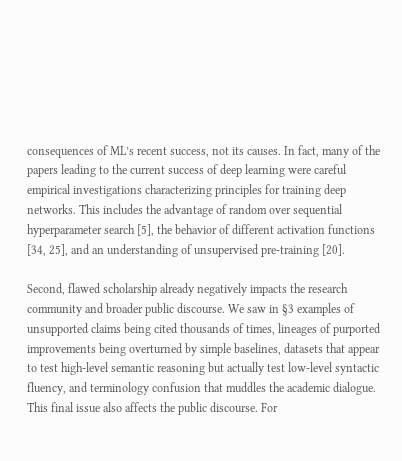consequences of ML’s recent success, not its causes. In fact, many of the papers leading to the current success of deep learning were careful empirical investigations characterizing principles for training deep networks. This includes the advantage of random over sequential hyperparameter search [5], the behavior of different activation functions [34, 25], and an understanding of unsupervised pre-training [20].

Second, flawed scholarship already negatively impacts the research community and broader public discourse. We saw in §3 examples of unsupported claims being cited thousands of times, lineages of purported improvements being overturned by simple baselines, datasets that appear to test high-level semantic reasoning but actually test low-level syntactic fluency, and terminology confusion that muddles the academic dialogue. This final issue also affects the public discourse. For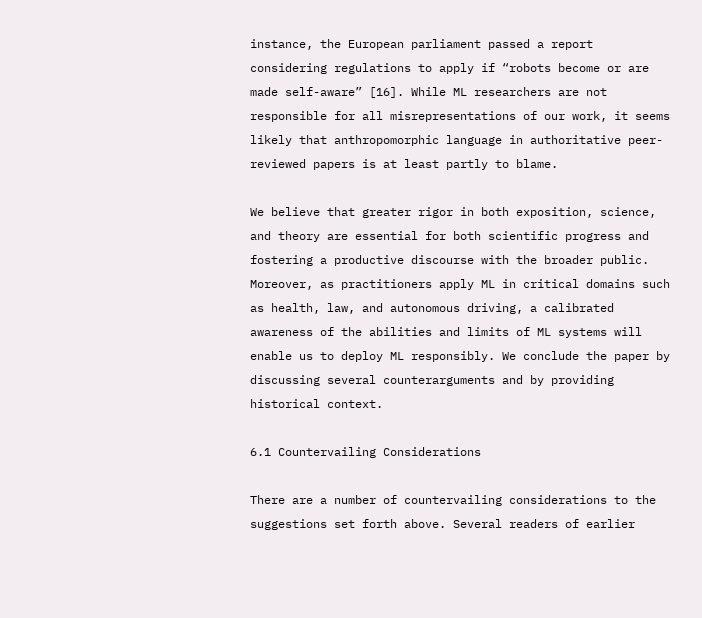instance, the European parliament passed a report considering regulations to apply if “robots become or are made self-aware” [16]. While ML researchers are not responsible for all misrepresentations of our work, it seems likely that anthropomorphic language in authoritative peer-reviewed papers is at least partly to blame.

We believe that greater rigor in both exposition, science, and theory are essential for both scientific progress and fostering a productive discourse with the broader public. Moreover, as practitioners apply ML in critical domains such as health, law, and autonomous driving, a calibrated awareness of the abilities and limits of ML systems will enable us to deploy ML responsibly. We conclude the paper by discussing several counterarguments and by providing historical context.

6.1 Countervailing Considerations

There are a number of countervailing considerations to the suggestions set forth above. Several readers of earlier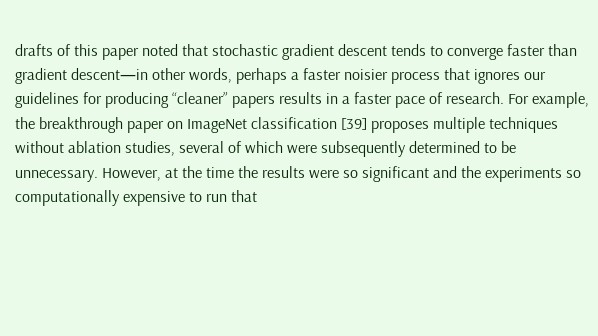drafts of this paper noted that stochastic gradient descent tends to converge faster than gradient descent—in other words, perhaps a faster noisier process that ignores our guidelines for producing “cleaner” papers results in a faster pace of research. For example, the breakthrough paper on ImageNet classification [39] proposes multiple techniques without ablation studies, several of which were subsequently determined to be unnecessary. However, at the time the results were so significant and the experiments so computationally expensive to run that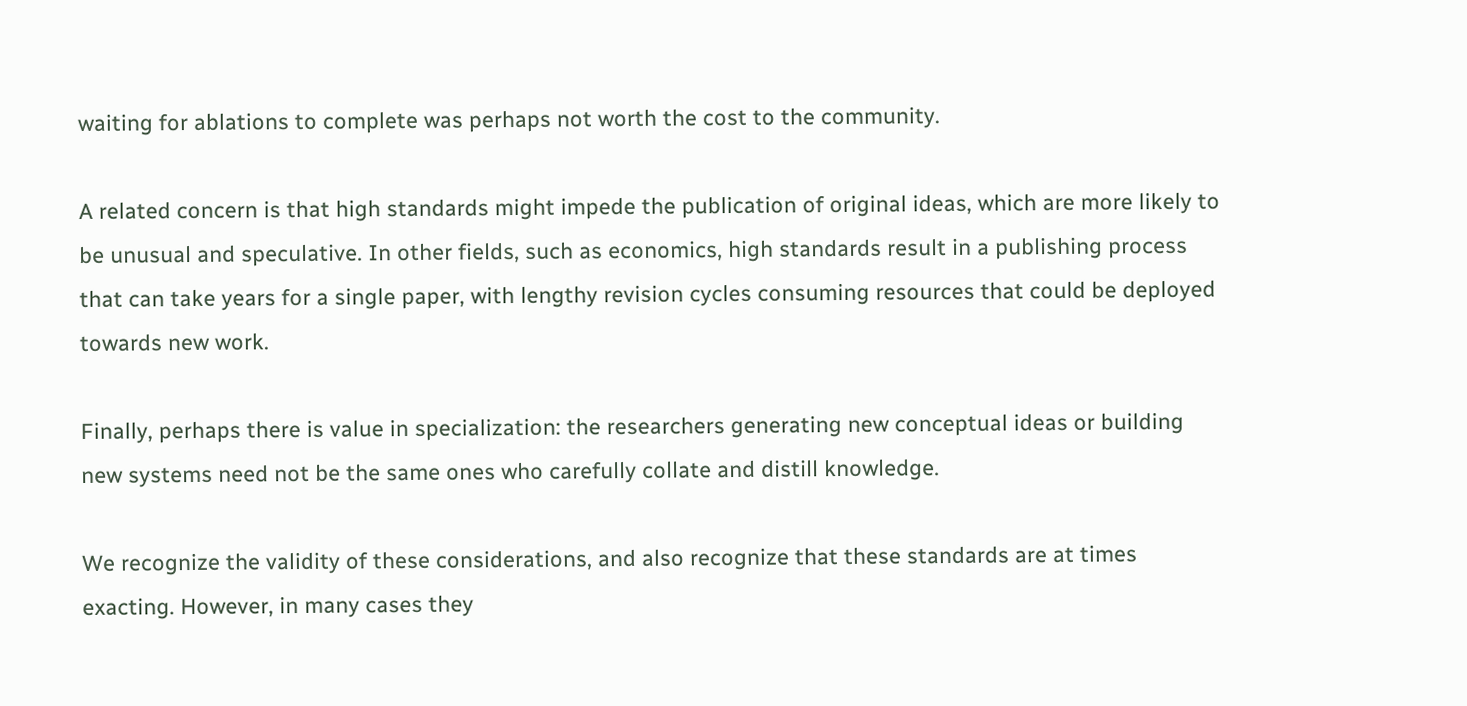waiting for ablations to complete was perhaps not worth the cost to the community.

A related concern is that high standards might impede the publication of original ideas, which are more likely to be unusual and speculative. In other fields, such as economics, high standards result in a publishing process that can take years for a single paper, with lengthy revision cycles consuming resources that could be deployed towards new work.

Finally, perhaps there is value in specialization: the researchers generating new conceptual ideas or building new systems need not be the same ones who carefully collate and distill knowledge.

We recognize the validity of these considerations, and also recognize that these standards are at times exacting. However, in many cases they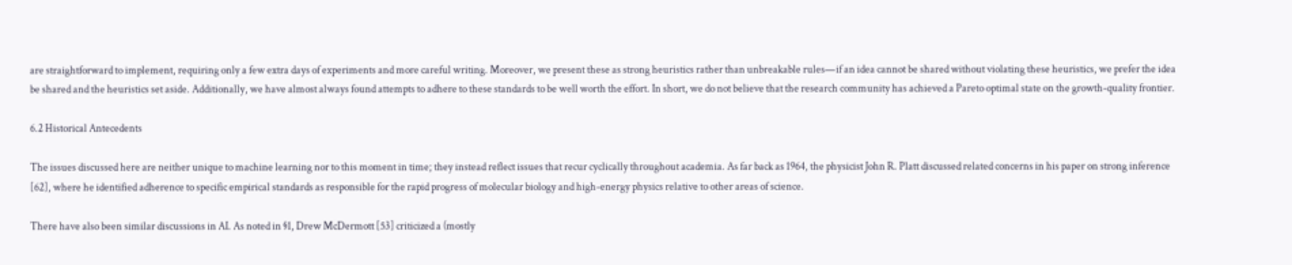are straightforward to implement, requiring only a few extra days of experiments and more careful writing. Moreover, we present these as strong heuristics rather than unbreakable rules—if an idea cannot be shared without violating these heuristics, we prefer the idea be shared and the heuristics set aside. Additionally, we have almost always found attempts to adhere to these standards to be well worth the effort. In short, we do not believe that the research community has achieved a Pareto optimal state on the growth-quality frontier.

6.2 Historical Antecedents

The issues discussed here are neither unique to machine learning nor to this moment in time; they instead reflect issues that recur cyclically throughout academia. As far back as 1964, the physicist John R. Platt discussed related concerns in his paper on strong inference [62], where he identified adherence to specific empirical standards as responsible for the rapid progress of molecular biology and high-energy physics relative to other areas of science.

There have also been similar discussions in AI. As noted in §1, Drew McDermott [53] criticized a (mostly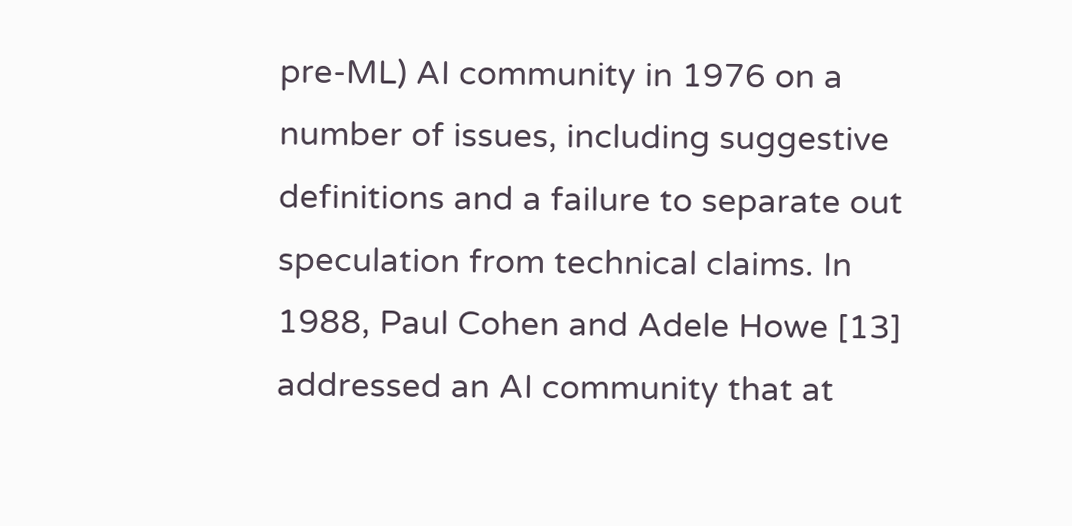pre-ML) AI community in 1976 on a number of issues, including suggestive definitions and a failure to separate out speculation from technical claims. In 1988, Paul Cohen and Adele Howe [13] addressed an AI community that at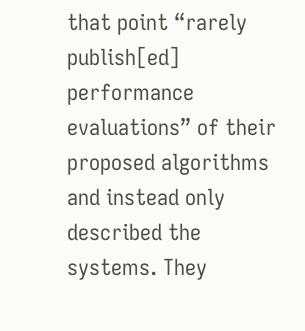that point “rarely publish[ed] performance evaluations” of their proposed algorithms and instead only described the systems. They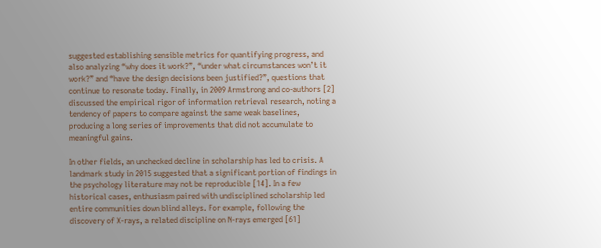suggested establishing sensible metrics for quantifying progress, and also analyzing “why does it work?”, “under what circumstances won’t it work?” and “have the design decisions been justified?”, questions that continue to resonate today. Finally, in 2009 Armstrong and co-authors [2] discussed the empirical rigor of information retrieval research, noting a tendency of papers to compare against the same weak baselines, producing a long series of improvements that did not accumulate to meaningful gains.

In other fields, an unchecked decline in scholarship has led to crisis. A landmark study in 2015 suggested that a significant portion of findings in the psychology literature may not be reproducible [14]. In a few historical cases, enthusiasm paired with undisciplined scholarship led entire communities down blind alleys. For example, following the discovery of X-rays, a related discipline on N-rays emerged [61]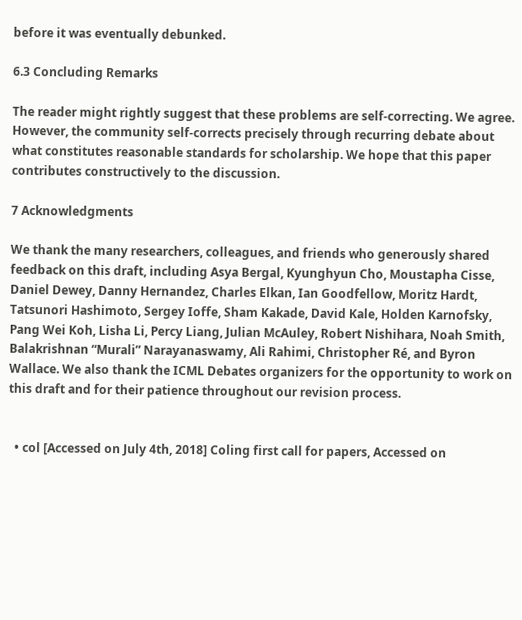before it was eventually debunked.

6.3 Concluding Remarks

The reader might rightly suggest that these problems are self-correcting. We agree. However, the community self-corrects precisely through recurring debate about what constitutes reasonable standards for scholarship. We hope that this paper contributes constructively to the discussion.

7 Acknowledgments

We thank the many researchers, colleagues, and friends who generously shared feedback on this draft, including Asya Bergal, Kyunghyun Cho, Moustapha Cisse, Daniel Dewey, Danny Hernandez, Charles Elkan, Ian Goodfellow, Moritz Hardt, Tatsunori Hashimoto, Sergey Ioffe, Sham Kakade, David Kale, Holden Karnofsky, Pang Wei Koh, Lisha Li, Percy Liang, Julian McAuley, Robert Nishihara, Noah Smith, Balakrishnan “Murali” Narayanaswamy, Ali Rahimi, Christopher Ré, and Byron Wallace. We also thank the ICML Debates organizers for the opportunity to work on this draft and for their patience throughout our revision process.


  • col [Accessed on July 4th, 2018] Coling first call for papers, Accessed on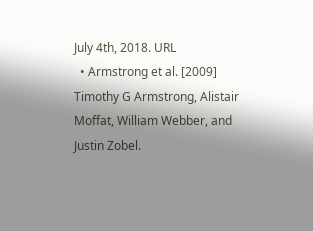July 4th, 2018. URL
  • Armstrong et al. [2009] Timothy G Armstrong, Alistair Moffat, William Webber, and Justin Zobel.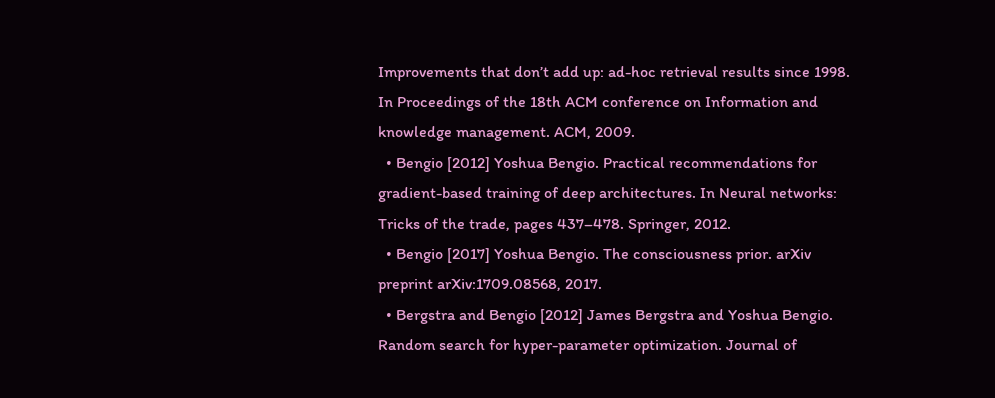Improvements that don’t add up: ad-hoc retrieval results since 1998. In Proceedings of the 18th ACM conference on Information and knowledge management. ACM, 2009.
  • Bengio [2012] Yoshua Bengio. Practical recommendations for gradient-based training of deep architectures. In Neural networks: Tricks of the trade, pages 437–478. Springer, 2012.
  • Bengio [2017] Yoshua Bengio. The consciousness prior. arXiv preprint arXiv:1709.08568, 2017.
  • Bergstra and Bengio [2012] James Bergstra and Yoshua Bengio. Random search for hyper-parameter optimization. Journal of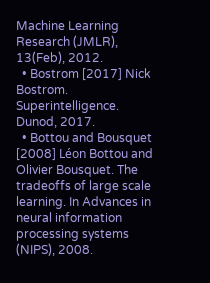Machine Learning Research (JMLR), 13(Feb), 2012.
  • Bostrom [2017] Nick Bostrom. Superintelligence. Dunod, 2017.
  • Bottou and Bousquet [2008] Léon Bottou and Olivier Bousquet. The tradeoffs of large scale learning. In Advances in neural information processing systems (NIPS), 2008.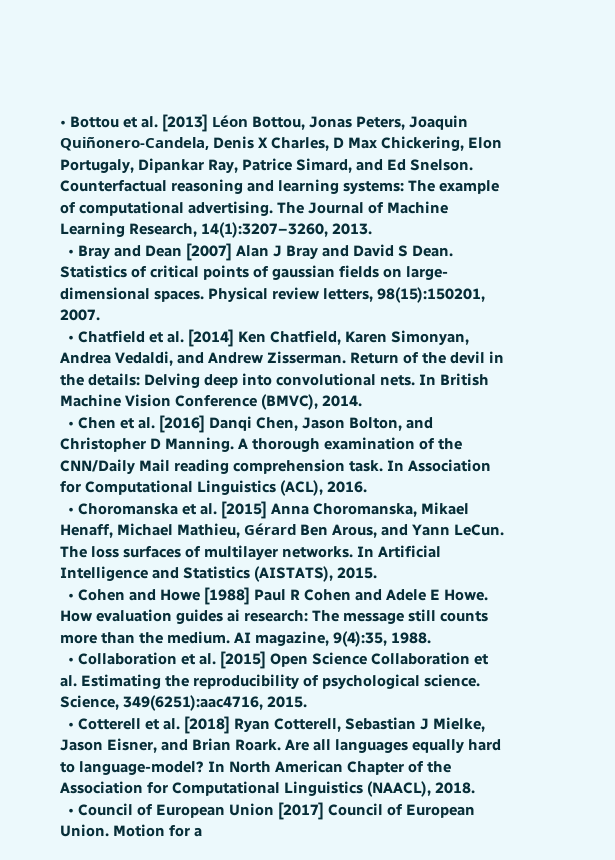• Bottou et al. [2013] Léon Bottou, Jonas Peters, Joaquin Quiñonero-Candela, Denis X Charles, D Max Chickering, Elon Portugaly, Dipankar Ray, Patrice Simard, and Ed Snelson. Counterfactual reasoning and learning systems: The example of computational advertising. The Journal of Machine Learning Research, 14(1):3207–3260, 2013.
  • Bray and Dean [2007] Alan J Bray and David S Dean. Statistics of critical points of gaussian fields on large-dimensional spaces. Physical review letters, 98(15):150201, 2007.
  • Chatfield et al. [2014] Ken Chatfield, Karen Simonyan, Andrea Vedaldi, and Andrew Zisserman. Return of the devil in the details: Delving deep into convolutional nets. In British Machine Vision Conference (BMVC), 2014.
  • Chen et al. [2016] Danqi Chen, Jason Bolton, and Christopher D Manning. A thorough examination of the CNN/Daily Mail reading comprehension task. In Association for Computational Linguistics (ACL), 2016.
  • Choromanska et al. [2015] Anna Choromanska, Mikael Henaff, Michael Mathieu, Gérard Ben Arous, and Yann LeCun. The loss surfaces of multilayer networks. In Artificial Intelligence and Statistics (AISTATS), 2015.
  • Cohen and Howe [1988] Paul R Cohen and Adele E Howe. How evaluation guides ai research: The message still counts more than the medium. AI magazine, 9(4):35, 1988.
  • Collaboration et al. [2015] Open Science Collaboration et al. Estimating the reproducibility of psychological science. Science, 349(6251):aac4716, 2015.
  • Cotterell et al. [2018] Ryan Cotterell, Sebastian J Mielke, Jason Eisner, and Brian Roark. Are all languages equally hard to language-model? In North American Chapter of the Association for Computational Linguistics (NAACL), 2018.
  • Council of European Union [2017] Council of European Union. Motion for a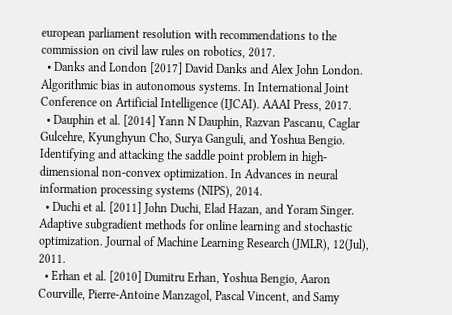european parliament resolution with recommendations to the commission on civil law rules on robotics, 2017.
  • Danks and London [2017] David Danks and Alex John London. Algorithmic bias in autonomous systems. In International Joint Conference on Artificial Intelligence (IJCAI). AAAI Press, 2017.
  • Dauphin et al. [2014] Yann N Dauphin, Razvan Pascanu, Caglar Gulcehre, Kyunghyun Cho, Surya Ganguli, and Yoshua Bengio. Identifying and attacking the saddle point problem in high-dimensional non-convex optimization. In Advances in neural information processing systems (NIPS), 2014.
  • Duchi et al. [2011] John Duchi, Elad Hazan, and Yoram Singer. Adaptive subgradient methods for online learning and stochastic optimization. Journal of Machine Learning Research (JMLR), 12(Jul), 2011.
  • Erhan et al. [2010] Dumitru Erhan, Yoshua Bengio, Aaron Courville, Pierre-Antoine Manzagol, Pascal Vincent, and Samy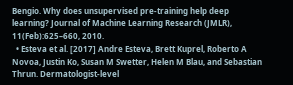Bengio. Why does unsupervised pre-training help deep learning? Journal of Machine Learning Research (JMLR), 11(Feb):625–660, 2010.
  • Esteva et al. [2017] Andre Esteva, Brett Kuprel, Roberto A Novoa, Justin Ko, Susan M Swetter, Helen M Blau, and Sebastian Thrun. Dermatologist-level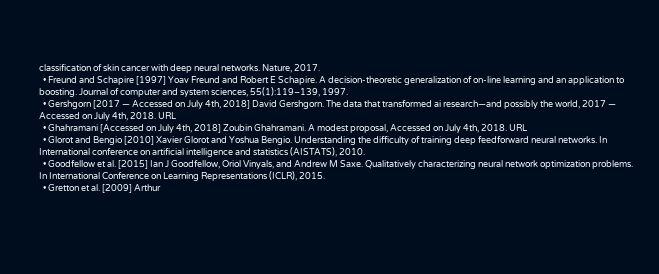classification of skin cancer with deep neural networks. Nature, 2017.
  • Freund and Schapire [1997] Yoav Freund and Robert E Schapire. A decision-theoretic generalization of on-line learning and an application to boosting. Journal of computer and system sciences, 55(1):119–139, 1997.
  • Gershgorn [2017 — Accessed on July 4th, 2018] David Gershgorn. The data that transformed ai research—and possibly the world, 2017 — Accessed on July 4th, 2018. URL
  • Ghahramani [Accessed on July 4th, 2018] Zoubin Ghahramani. A modest proposal, Accessed on July 4th, 2018. URL
  • Glorot and Bengio [2010] Xavier Glorot and Yoshua Bengio. Understanding the difficulty of training deep feedforward neural networks. In International conference on artificial intelligence and statistics (AISTATS), 2010.
  • Goodfellow et al. [2015] Ian J Goodfellow, Oriol Vinyals, and Andrew M Saxe. Qualitatively characterizing neural network optimization problems. In International Conference on Learning Representations (ICLR), 2015.
  • Gretton et al. [2009] Arthur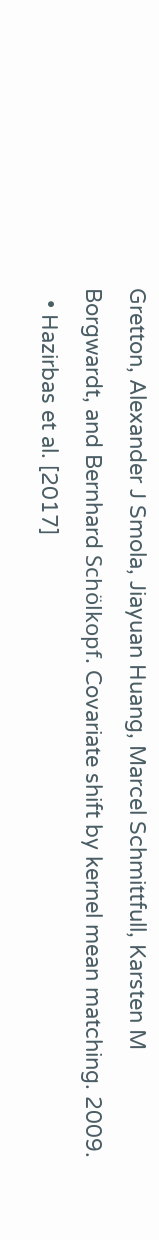Gretton, Alexander J Smola, Jiayuan Huang, Marcel Schmittfull, Karsten M Borgwardt, and Bernhard Schölkopf. Covariate shift by kernel mean matching. 2009.
  • Hazirbas et al. [2017]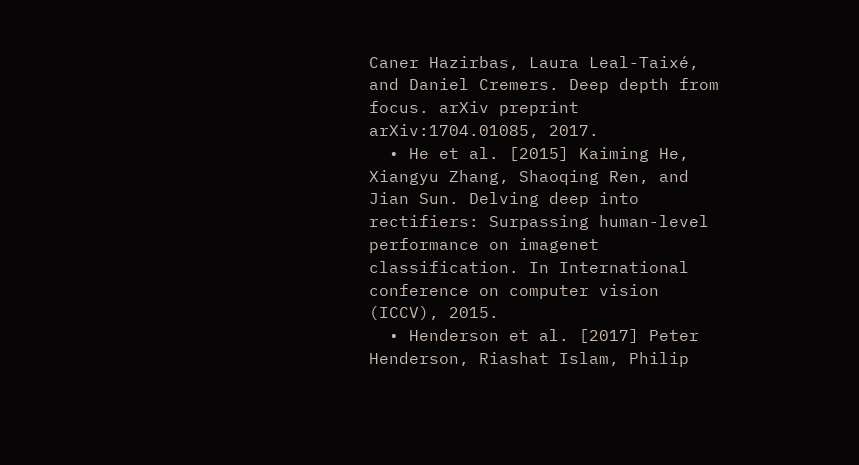Caner Hazirbas, Laura Leal-Taixé, and Daniel Cremers. Deep depth from focus. arXiv preprint arXiv:1704.01085, 2017.
  • He et al. [2015] Kaiming He, Xiangyu Zhang, Shaoqing Ren, and Jian Sun. Delving deep into rectifiers: Surpassing human-level performance on imagenet classification. In International conference on computer vision (ICCV), 2015.
  • Henderson et al. [2017] Peter Henderson, Riashat Islam, Philip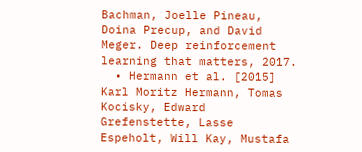Bachman, Joelle Pineau, Doina Precup, and David Meger. Deep reinforcement learning that matters, 2017.
  • Hermann et al. [2015] Karl Moritz Hermann, Tomas Kocisky, Edward Grefenstette, Lasse Espeholt, Will Kay, Mustafa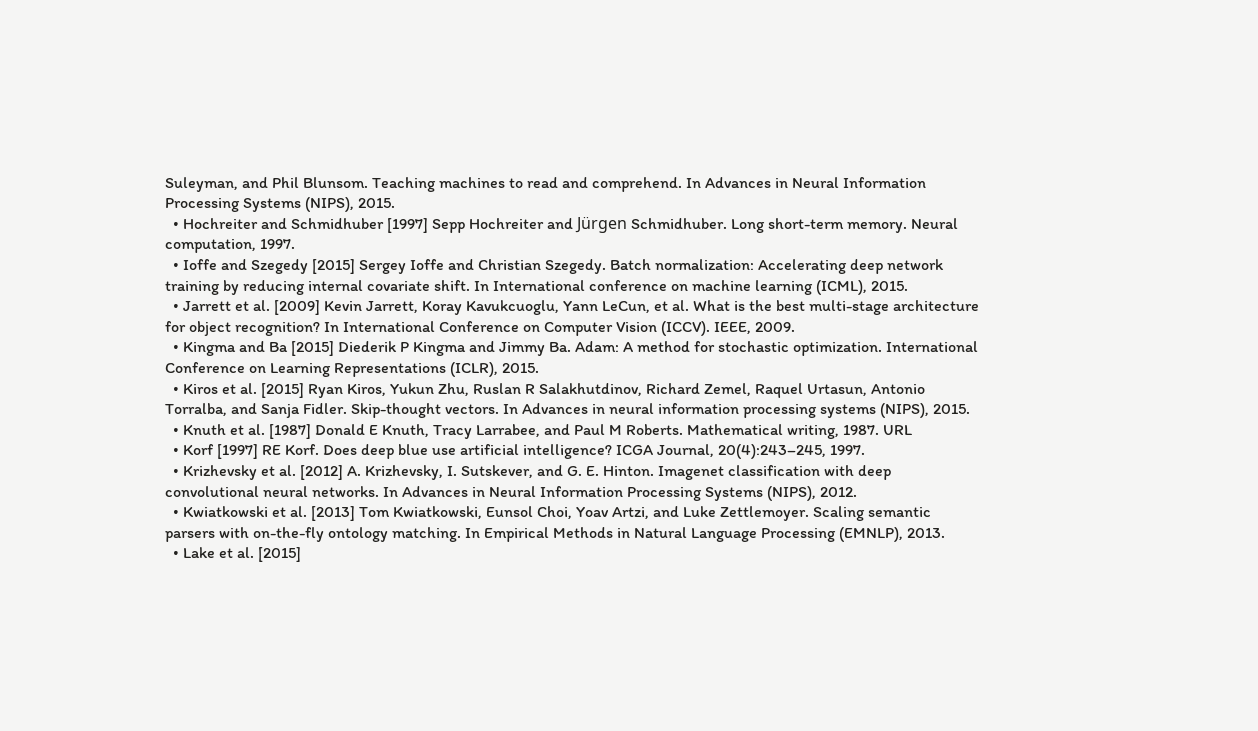Suleyman, and Phil Blunsom. Teaching machines to read and comprehend. In Advances in Neural Information Processing Systems (NIPS), 2015.
  • Hochreiter and Schmidhuber [1997] Sepp Hochreiter and Jürgen Schmidhuber. Long short-term memory. Neural computation, 1997.
  • Ioffe and Szegedy [2015] Sergey Ioffe and Christian Szegedy. Batch normalization: Accelerating deep network training by reducing internal covariate shift. In International conference on machine learning (ICML), 2015.
  • Jarrett et al. [2009] Kevin Jarrett, Koray Kavukcuoglu, Yann LeCun, et al. What is the best multi-stage architecture for object recognition? In International Conference on Computer Vision (ICCV). IEEE, 2009.
  • Kingma and Ba [2015] Diederik P Kingma and Jimmy Ba. Adam: A method for stochastic optimization. International Conference on Learning Representations (ICLR), 2015.
  • Kiros et al. [2015] Ryan Kiros, Yukun Zhu, Ruslan R Salakhutdinov, Richard Zemel, Raquel Urtasun, Antonio Torralba, and Sanja Fidler. Skip-thought vectors. In Advances in neural information processing systems (NIPS), 2015.
  • Knuth et al. [1987] Donald E Knuth, Tracy Larrabee, and Paul M Roberts. Mathematical writing, 1987. URL
  • Korf [1997] RE Korf. Does deep blue use artificial intelligence? ICGA Journal, 20(4):243–245, 1997.
  • Krizhevsky et al. [2012] A. Krizhevsky, I. Sutskever, and G. E. Hinton. Imagenet classification with deep convolutional neural networks. In Advances in Neural Information Processing Systems (NIPS), 2012.
  • Kwiatkowski et al. [2013] Tom Kwiatkowski, Eunsol Choi, Yoav Artzi, and Luke Zettlemoyer. Scaling semantic parsers with on-the-fly ontology matching. In Empirical Methods in Natural Language Processing (EMNLP), 2013.
  • Lake et al. [2015]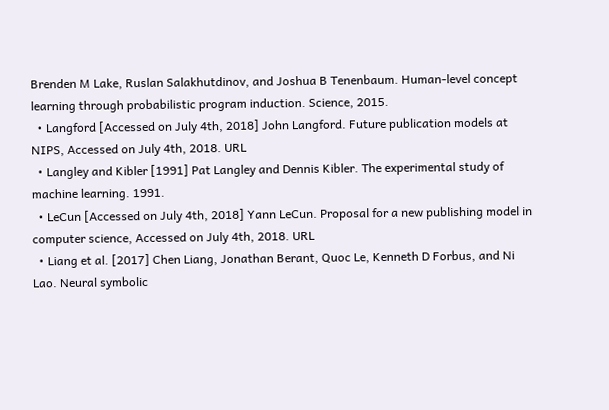Brenden M Lake, Ruslan Salakhutdinov, and Joshua B Tenenbaum. Human-level concept learning through probabilistic program induction. Science, 2015.
  • Langford [Accessed on July 4th, 2018] John Langford. Future publication models at NIPS, Accessed on July 4th, 2018. URL
  • Langley and Kibler [1991] Pat Langley and Dennis Kibler. The experimental study of machine learning. 1991.
  • LeCun [Accessed on July 4th, 2018] Yann LeCun. Proposal for a new publishing model in computer science, Accessed on July 4th, 2018. URL
  • Liang et al. [2017] Chen Liang, Jonathan Berant, Quoc Le, Kenneth D Forbus, and Ni Lao. Neural symbolic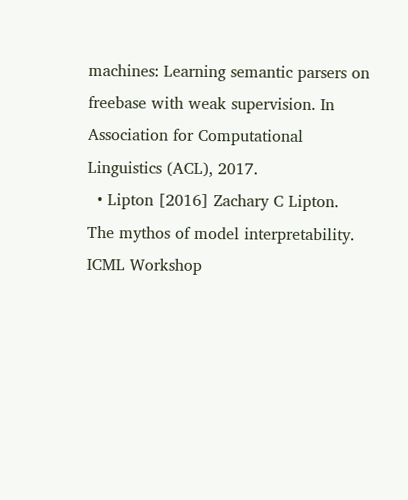machines: Learning semantic parsers on freebase with weak supervision. In Association for Computational Linguistics (ACL), 2017.
  • Lipton [2016] Zachary C Lipton. The mythos of model interpretability. ICML Workshop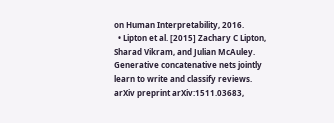on Human Interpretability, 2016.
  • Lipton et al. [2015] Zachary C Lipton, Sharad Vikram, and Julian McAuley. Generative concatenative nets jointly learn to write and classify reviews. arXiv preprint arXiv:1511.03683,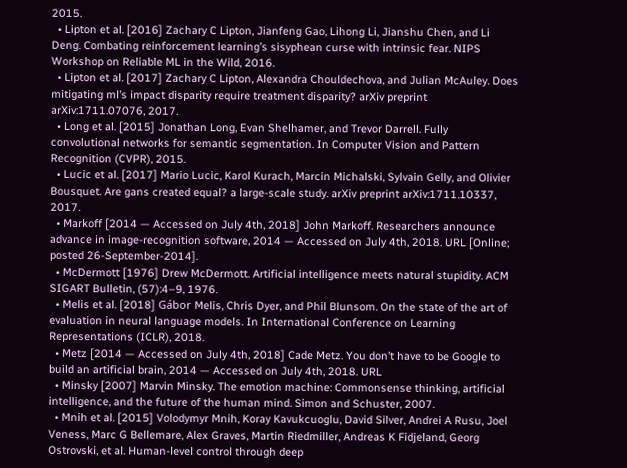2015.
  • Lipton et al. [2016] Zachary C Lipton, Jianfeng Gao, Lihong Li, Jianshu Chen, and Li Deng. Combating reinforcement learning’s sisyphean curse with intrinsic fear. NIPS Workshop on Reliable ML in the Wild, 2016.
  • Lipton et al. [2017] Zachary C Lipton, Alexandra Chouldechova, and Julian McAuley. Does mitigating ml’s impact disparity require treatment disparity? arXiv preprint arXiv:1711.07076, 2017.
  • Long et al. [2015] Jonathan Long, Evan Shelhamer, and Trevor Darrell. Fully convolutional networks for semantic segmentation. In Computer Vision and Pattern Recognition (CVPR), 2015.
  • Lucic et al. [2017] Mario Lucic, Karol Kurach, Marcin Michalski, Sylvain Gelly, and Olivier Bousquet. Are gans created equal? a large-scale study. arXiv preprint arXiv:1711.10337, 2017.
  • Markoff [2014 — Accessed on July 4th, 2018] John Markoff. Researchers announce advance in image-recognition software, 2014 — Accessed on July 4th, 2018. URL [Online; posted 26-September-2014].
  • McDermott [1976] Drew McDermott. Artificial intelligence meets natural stupidity. ACM SIGART Bulletin, (57):4–9, 1976.
  • Melis et al. [2018] Gábor Melis, Chris Dyer, and Phil Blunsom. On the state of the art of evaluation in neural language models. In International Conference on Learning Representations (ICLR), 2018.
  • Metz [2014 — Accessed on July 4th, 2018] Cade Metz. You don’t have to be Google to build an artificial brain, 2014 — Accessed on July 4th, 2018. URL
  • Minsky [2007] Marvin Minsky. The emotion machine: Commonsense thinking, artificial intelligence, and the future of the human mind. Simon and Schuster, 2007.
  • Mnih et al. [2015] Volodymyr Mnih, Koray Kavukcuoglu, David Silver, Andrei A Rusu, Joel Veness, Marc G Bellemare, Alex Graves, Martin Riedmiller, Andreas K Fidjeland, Georg Ostrovski, et al. Human-level control through deep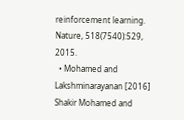reinforcement learning. Nature, 518(7540):529, 2015.
  • Mohamed and Lakshminarayanan [2016] Shakir Mohamed and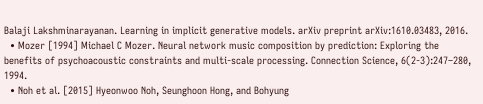Balaji Lakshminarayanan. Learning in implicit generative models. arXiv preprint arXiv:1610.03483, 2016.
  • Mozer [1994] Michael C Mozer. Neural network music composition by prediction: Exploring the benefits of psychoacoustic constraints and multi-scale processing. Connection Science, 6(2-3):247–280, 1994.
  • Noh et al. [2015] Hyeonwoo Noh, Seunghoon Hong, and Bohyung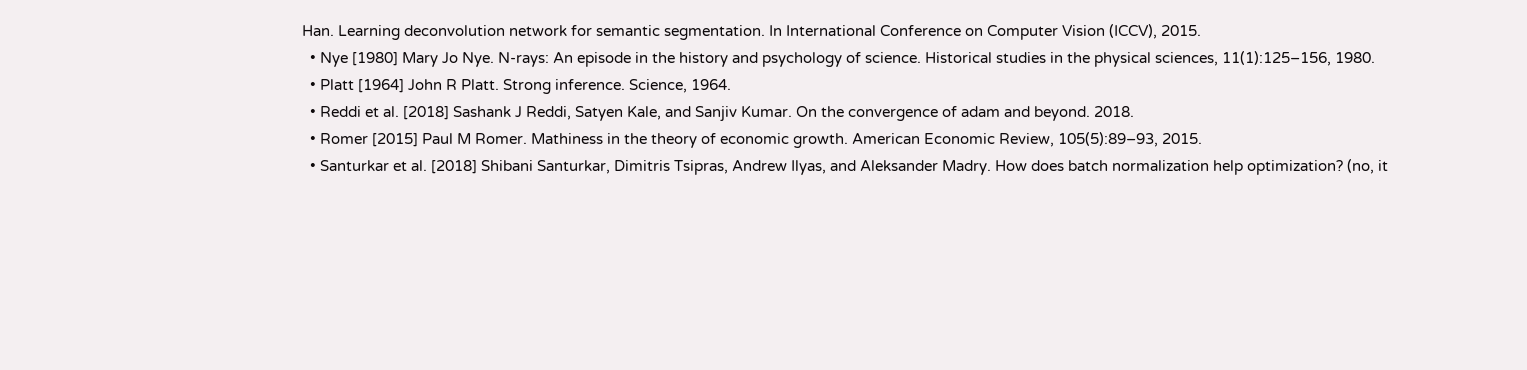Han. Learning deconvolution network for semantic segmentation. In International Conference on Computer Vision (ICCV), 2015.
  • Nye [1980] Mary Jo Nye. N-rays: An episode in the history and psychology of science. Historical studies in the physical sciences, 11(1):125–156, 1980.
  • Platt [1964] John R Platt. Strong inference. Science, 1964.
  • Reddi et al. [2018] Sashank J Reddi, Satyen Kale, and Sanjiv Kumar. On the convergence of adam and beyond. 2018.
  • Romer [2015] Paul M Romer. Mathiness in the theory of economic growth. American Economic Review, 105(5):89–93, 2015.
  • Santurkar et al. [2018] Shibani Santurkar, Dimitris Tsipras, Andrew Ilyas, and Aleksander Madry. How does batch normalization help optimization? (no, it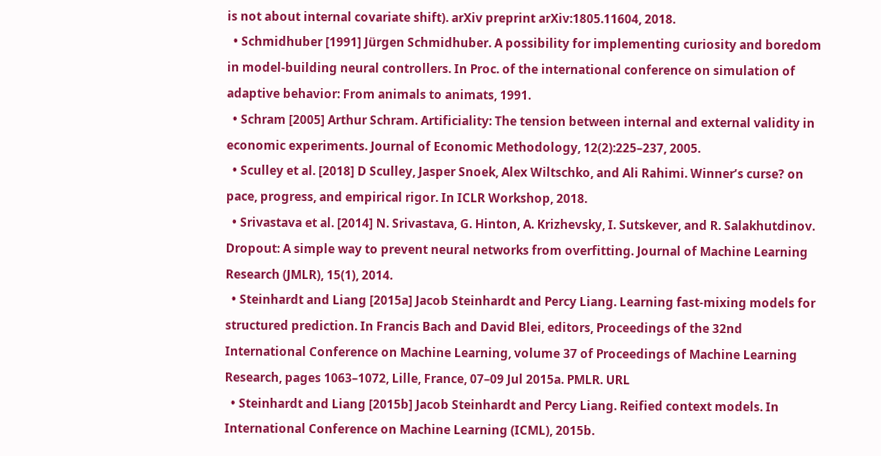is not about internal covariate shift). arXiv preprint arXiv:1805.11604, 2018.
  • Schmidhuber [1991] Jürgen Schmidhuber. A possibility for implementing curiosity and boredom in model-building neural controllers. In Proc. of the international conference on simulation of adaptive behavior: From animals to animats, 1991.
  • Schram [2005] Arthur Schram. Artificiality: The tension between internal and external validity in economic experiments. Journal of Economic Methodology, 12(2):225–237, 2005.
  • Sculley et al. [2018] D Sculley, Jasper Snoek, Alex Wiltschko, and Ali Rahimi. Winner’s curse? on pace, progress, and empirical rigor. In ICLR Workshop, 2018.
  • Srivastava et al. [2014] N. Srivastava, G. Hinton, A. Krizhevsky, I. Sutskever, and R. Salakhutdinov. Dropout: A simple way to prevent neural networks from overfitting. Journal of Machine Learning Research (JMLR), 15(1), 2014.
  • Steinhardt and Liang [2015a] Jacob Steinhardt and Percy Liang. Learning fast-mixing models for structured prediction. In Francis Bach and David Blei, editors, Proceedings of the 32nd International Conference on Machine Learning, volume 37 of Proceedings of Machine Learning Research, pages 1063–1072, Lille, France, 07–09 Jul 2015a. PMLR. URL
  • Steinhardt and Liang [2015b] Jacob Steinhardt and Percy Liang. Reified context models. In International Conference on Machine Learning (ICML), 2015b.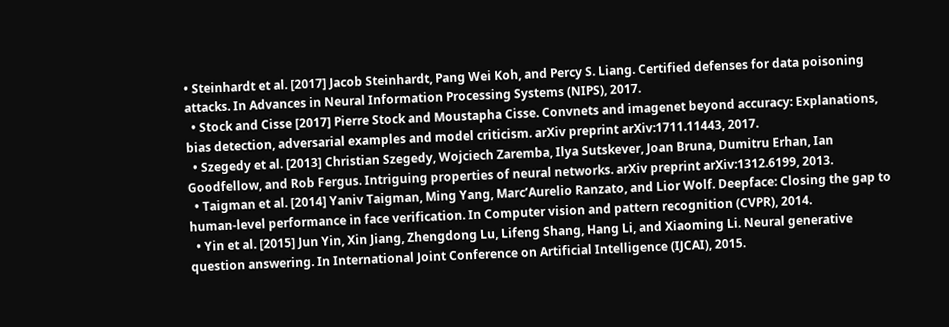• Steinhardt et al. [2017] Jacob Steinhardt, Pang Wei Koh, and Percy S. Liang. Certified defenses for data poisoning attacks. In Advances in Neural Information Processing Systems (NIPS), 2017.
  • Stock and Cisse [2017] Pierre Stock and Moustapha Cisse. Convnets and imagenet beyond accuracy: Explanations, bias detection, adversarial examples and model criticism. arXiv preprint arXiv:1711.11443, 2017.
  • Szegedy et al. [2013] Christian Szegedy, Wojciech Zaremba, Ilya Sutskever, Joan Bruna, Dumitru Erhan, Ian Goodfellow, and Rob Fergus. Intriguing properties of neural networks. arXiv preprint arXiv:1312.6199, 2013.
  • Taigman et al. [2014] Yaniv Taigman, Ming Yang, Marc’Aurelio Ranzato, and Lior Wolf. Deepface: Closing the gap to human-level performance in face verification. In Computer vision and pattern recognition (CVPR), 2014.
  • Yin et al. [2015] Jun Yin, Xin Jiang, Zhengdong Lu, Lifeng Shang, Hang Li, and Xiaoming Li. Neural generative question answering. In International Joint Conference on Artificial Intelligence (IJCAI), 2015.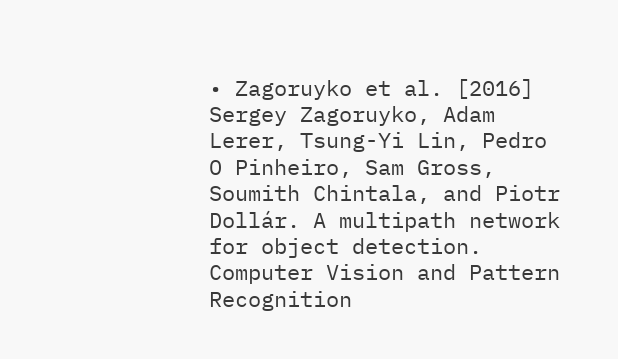• Zagoruyko et al. [2016] Sergey Zagoruyko, Adam Lerer, Tsung-Yi Lin, Pedro O Pinheiro, Sam Gross, Soumith Chintala, and Piotr Dollár. A multipath network for object detection. Computer Vision and Pattern Recognition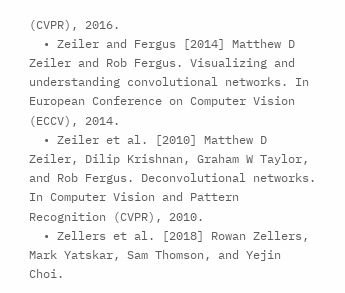(CVPR), 2016.
  • Zeiler and Fergus [2014] Matthew D Zeiler and Rob Fergus. Visualizing and understanding convolutional networks. In European Conference on Computer Vision (ECCV), 2014.
  • Zeiler et al. [2010] Matthew D Zeiler, Dilip Krishnan, Graham W Taylor, and Rob Fergus. Deconvolutional networks. In Computer Vision and Pattern Recognition (CVPR), 2010.
  • Zellers et al. [2018] Rowan Zellers, Mark Yatskar, Sam Thomson, and Yejin Choi.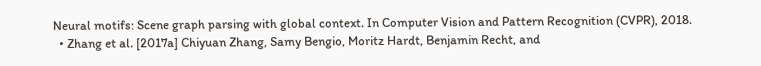Neural motifs: Scene graph parsing with global context. In Computer Vision and Pattern Recognition (CVPR), 2018.
  • Zhang et al. [2017a] Chiyuan Zhang, Samy Bengio, Moritz Hardt, Benjamin Recht, and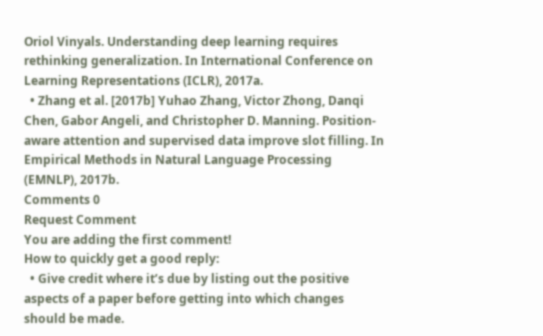Oriol Vinyals. Understanding deep learning requires rethinking generalization. In International Conference on Learning Representations (ICLR), 2017a.
  • Zhang et al. [2017b] Yuhao Zhang, Victor Zhong, Danqi Chen, Gabor Angeli, and Christopher D. Manning. Position-aware attention and supervised data improve slot filling. In Empirical Methods in Natural Language Processing (EMNLP), 2017b.
Comments 0
Request Comment
You are adding the first comment!
How to quickly get a good reply:
  • Give credit where it’s due by listing out the positive aspects of a paper before getting into which changes should be made.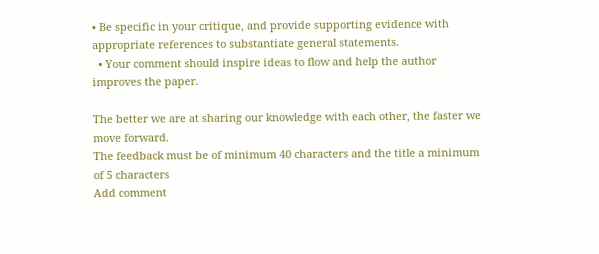• Be specific in your critique, and provide supporting evidence with appropriate references to substantiate general statements.
  • Your comment should inspire ideas to flow and help the author improves the paper.

The better we are at sharing our knowledge with each other, the faster we move forward.
The feedback must be of minimum 40 characters and the title a minimum of 5 characters
Add comment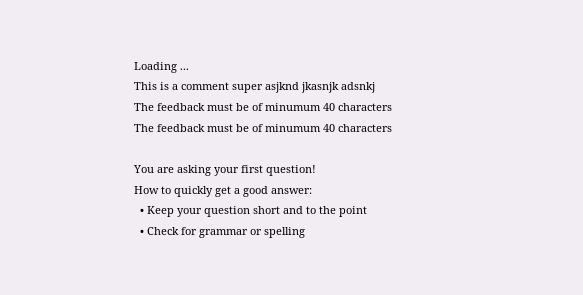Loading ...
This is a comment super asjknd jkasnjk adsnkj
The feedback must be of minumum 40 characters
The feedback must be of minumum 40 characters

You are asking your first question!
How to quickly get a good answer:
  • Keep your question short and to the point
  • Check for grammar or spelling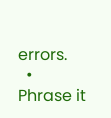errors.
  • Phrase it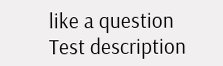like a question
Test description